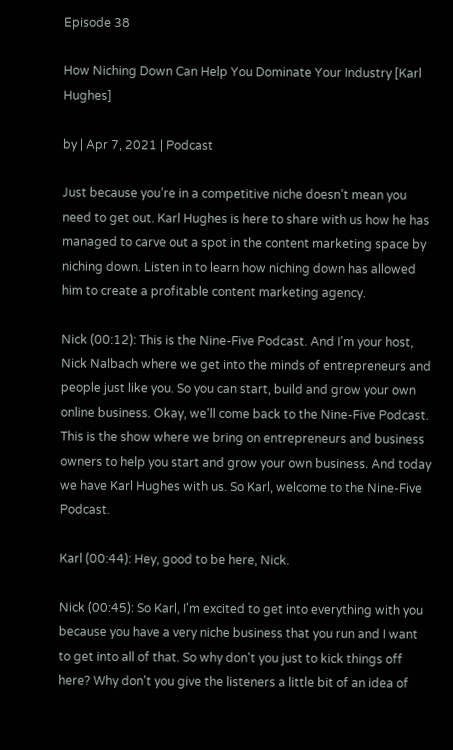Episode 38

How Niching Down Can Help You Dominate Your Industry [Karl Hughes]

by | Apr 7, 2021 | Podcast

Just because you’re in a competitive niche doesn’t mean you need to get out. Karl Hughes is here to share with us how he has managed to carve out a spot in the content marketing space by niching down. Listen in to learn how niching down has allowed him to create a profitable content marketing agency.

Nick (00:12): This is the Nine-Five Podcast. And I'm your host, Nick Nalbach where we get into the minds of entrepreneurs and people just like you. So you can start, build and grow your own online business. Okay, we'll come back to the Nine-Five Podcast. This is the show where we bring on entrepreneurs and business owners to help you start and grow your own business. And today we have Karl Hughes with us. So Karl, welcome to the Nine-Five Podcast.

Karl (00:44): Hey, good to be here, Nick.

Nick (00:45): So Karl, I'm excited to get into everything with you because you have a very niche business that you run and I want to get into all of that. So why don't you just to kick things off here? Why don't you give the listeners a little bit of an idea of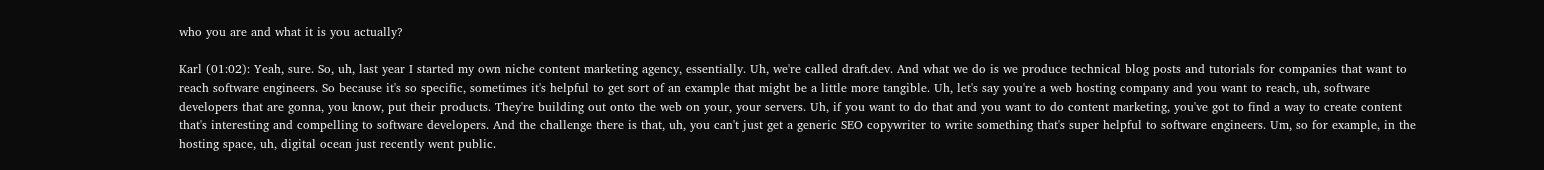who you are and what it is you actually?

Karl (01:02): Yeah, sure. So, uh, last year I started my own niche content marketing agency, essentially. Uh, we're called draft.dev. And what we do is we produce technical blog posts and tutorials for companies that want to reach software engineers. So because it's so specific, sometimes it's helpful to get sort of an example that might be a little more tangible. Uh, let's say you're a web hosting company and you want to reach, uh, software developers that are gonna, you know, put their products. They're building out onto the web on your, your servers. Uh, if you want to do that and you want to do content marketing, you've got to find a way to create content that's interesting and compelling to software developers. And the challenge there is that, uh, you can't just get a generic SEO copywriter to write something that's super helpful to software engineers. Um, so for example, in the hosting space, uh, digital ocean just recently went public.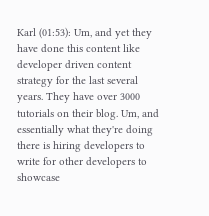Karl (01:53): Um, and yet they have done this content like developer driven content strategy for the last several years. They have over 3000 tutorials on their blog. Um, and essentially what they're doing there is hiring developers to write for other developers to showcase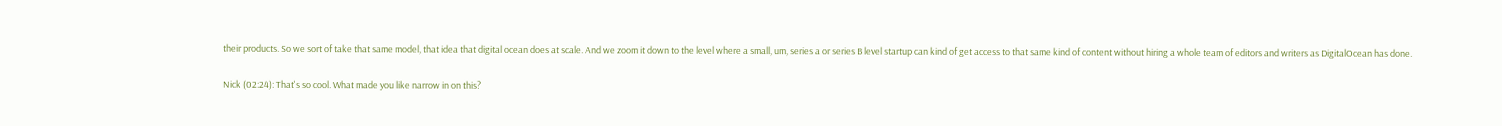their products. So we sort of take that same model, that idea that digital ocean does at scale. And we zoom it down to the level where a small, um, series a or series B level startup can kind of get access to that same kind of content without hiring a whole team of editors and writers as DigitalOcean has done.

Nick (02:24): That's so cool. What made you like narrow in on this?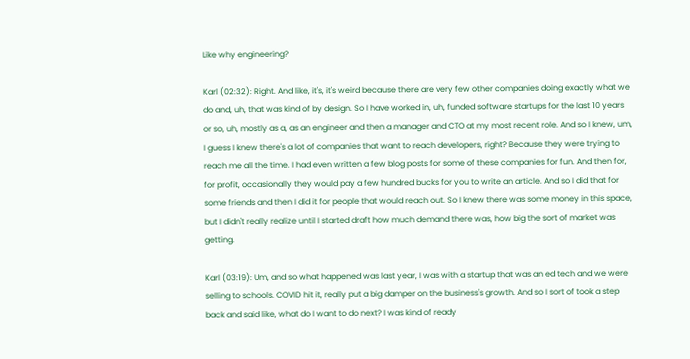Like why engineering?

Karl (02:32): Right. And like, it's, it's weird because there are very few other companies doing exactly what we do and, uh, that was kind of by design. So I have worked in, uh, funded software startups for the last 10 years or so, uh, mostly as a, as an engineer and then a manager and CTO at my most recent role. And so I knew, um, I guess I knew there's a lot of companies that want to reach developers, right? Because they were trying to reach me all the time. I had even written a few blog posts for some of these companies for fun. And then for, for profit, occasionally they would pay a few hundred bucks for you to write an article. And so I did that for some friends and then I did it for people that would reach out. So I knew there was some money in this space, but I didn't really realize until I started draft how much demand there was, how big the sort of market was getting.

Karl (03:19): Um, and so what happened was last year, I was with a startup that was an ed tech and we were selling to schools. COVID hit it, really put a big damper on the business's growth. And so I sort of took a step back and said like, what do I want to do next? I was kind of ready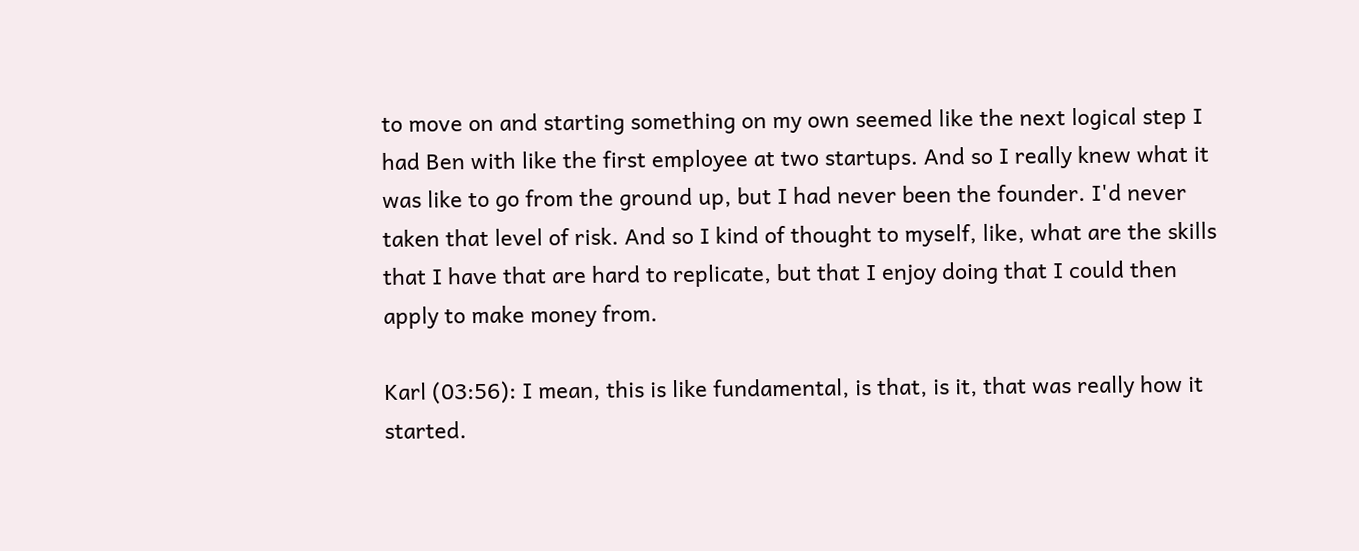to move on and starting something on my own seemed like the next logical step I had Ben with like the first employee at two startups. And so I really knew what it was like to go from the ground up, but I had never been the founder. I'd never taken that level of risk. And so I kind of thought to myself, like, what are the skills that I have that are hard to replicate, but that I enjoy doing that I could then apply to make money from.

Karl (03:56): I mean, this is like fundamental, is that, is it, that was really how it started.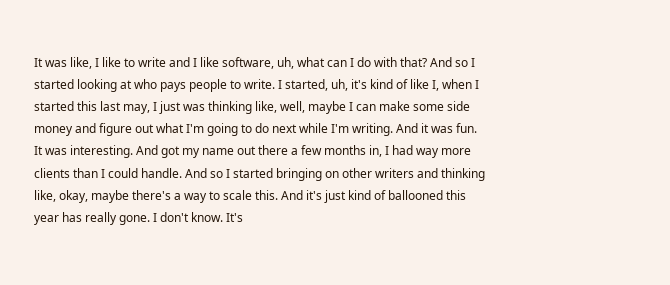It was like, I like to write and I like software, uh, what can I do with that? And so I started looking at who pays people to write. I started, uh, it's kind of like I, when I started this last may, I just was thinking like, well, maybe I can make some side money and figure out what I'm going to do next while I'm writing. And it was fun. It was interesting. And got my name out there a few months in, I had way more clients than I could handle. And so I started bringing on other writers and thinking like, okay, maybe there's a way to scale this. And it's just kind of ballooned this year has really gone. I don't know. It's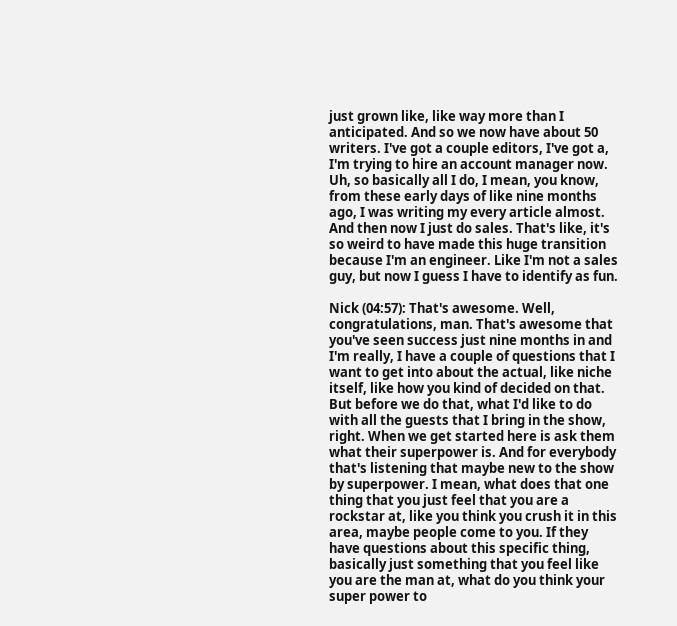just grown like, like way more than I anticipated. And so we now have about 50 writers. I've got a couple editors, I've got a, I'm trying to hire an account manager now. Uh, so basically all I do, I mean, you know, from these early days of like nine months ago, I was writing my every article almost. And then now I just do sales. That's like, it's so weird to have made this huge transition because I'm an engineer. Like I'm not a sales guy, but now I guess I have to identify as fun.

Nick (04:57): That's awesome. Well, congratulations, man. That's awesome that you've seen success just nine months in and I'm really, I have a couple of questions that I want to get into about the actual, like niche itself, like how you kind of decided on that. But before we do that, what I'd like to do with all the guests that I bring in the show, right. When we get started here is ask them what their superpower is. And for everybody that's listening that maybe new to the show by superpower. I mean, what does that one thing that you just feel that you are a rockstar at, like you think you crush it in this area, maybe people come to you. If they have questions about this specific thing, basically just something that you feel like you are the man at, what do you think your super power to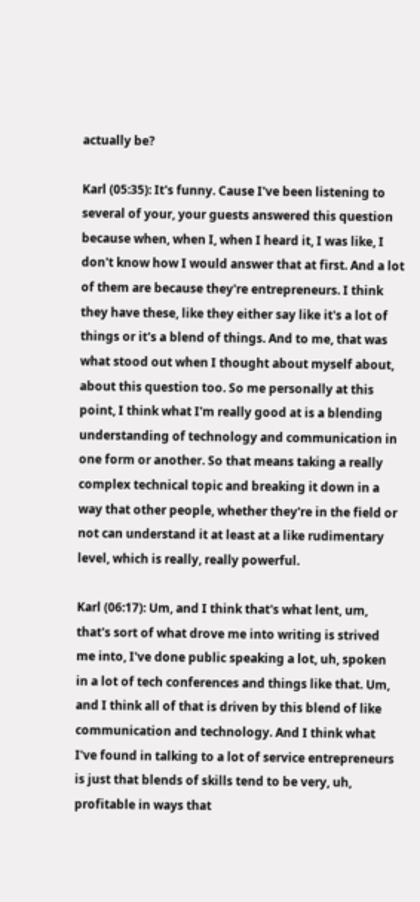actually be?

Karl (05:35): It's funny. Cause I've been listening to several of your, your guests answered this question because when, when I, when I heard it, I was like, I don't know how I would answer that at first. And a lot of them are because they're entrepreneurs. I think they have these, like they either say like it's a lot of things or it's a blend of things. And to me, that was what stood out when I thought about myself about, about this question too. So me personally at this point, I think what I'm really good at is a blending understanding of technology and communication in one form or another. So that means taking a really complex technical topic and breaking it down in a way that other people, whether they're in the field or not can understand it at least at a like rudimentary level, which is really, really powerful.

Karl (06:17): Um, and I think that's what lent, um, that's sort of what drove me into writing is strived me into, I've done public speaking a lot, uh, spoken in a lot of tech conferences and things like that. Um, and I think all of that is driven by this blend of like communication and technology. And I think what I've found in talking to a lot of service entrepreneurs is just that blends of skills tend to be very, uh, profitable in ways that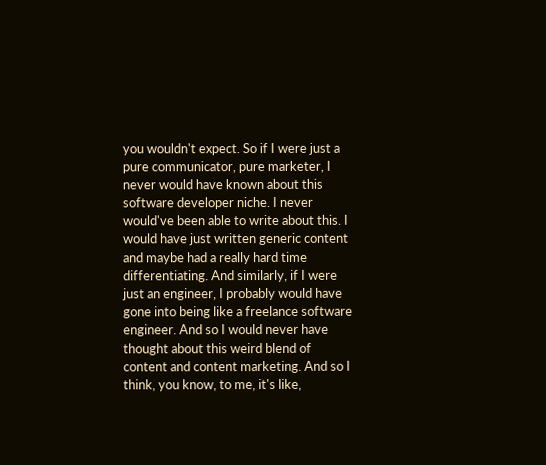you wouldn't expect. So if I were just a pure communicator, pure marketer, I never would have known about this software developer niche. I never would've been able to write about this. I would have just written generic content and maybe had a really hard time differentiating. And similarly, if I were just an engineer, I probably would have gone into being like a freelance software engineer. And so I would never have thought about this weird blend of content and content marketing. And so I think, you know, to me, it's like,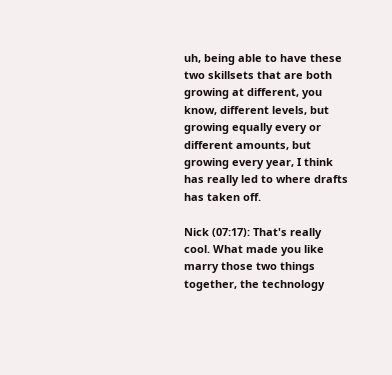uh, being able to have these two skillsets that are both growing at different, you know, different levels, but growing equally every or different amounts, but growing every year, I think has really led to where drafts has taken off.

Nick (07:17): That's really cool. What made you like marry those two things together, the technology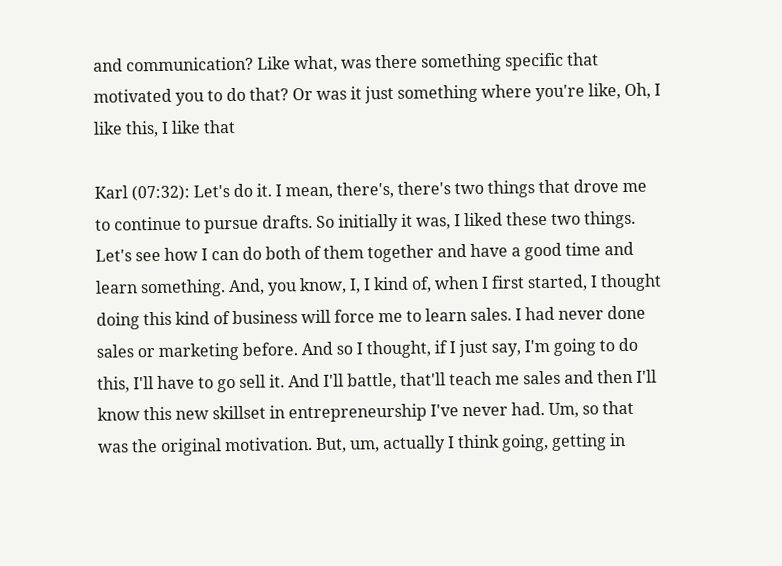and communication? Like what, was there something specific that motivated you to do that? Or was it just something where you're like, Oh, I like this, I like that

Karl (07:32): Let's do it. I mean, there's, there's two things that drove me to continue to pursue drafts. So initially it was, I liked these two things. Let's see how I can do both of them together and have a good time and learn something. And, you know, I, I kind of, when I first started, I thought doing this kind of business will force me to learn sales. I had never done sales or marketing before. And so I thought, if I just say, I'm going to do this, I'll have to go sell it. And I'll battle, that'll teach me sales and then I'll know this new skillset in entrepreneurship I've never had. Um, so that was the original motivation. But, um, actually I think going, getting in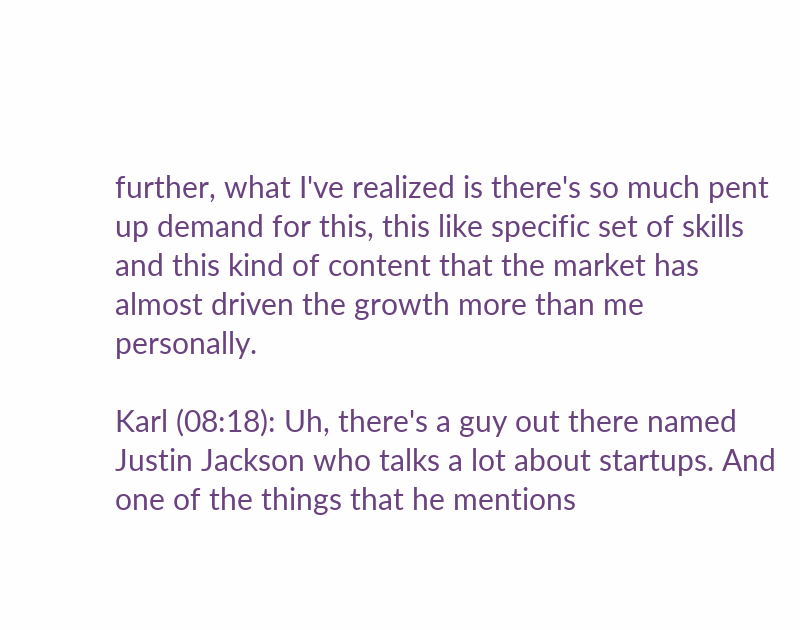further, what I've realized is there's so much pent up demand for this, this like specific set of skills and this kind of content that the market has almost driven the growth more than me personally.

Karl (08:18): Uh, there's a guy out there named Justin Jackson who talks a lot about startups. And one of the things that he mentions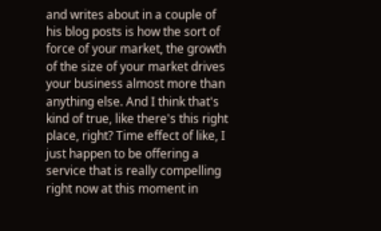and writes about in a couple of his blog posts is how the sort of force of your market, the growth of the size of your market drives your business almost more than anything else. And I think that's kind of true, like there's this right place, right? Time effect of like, I just happen to be offering a service that is really compelling right now at this moment in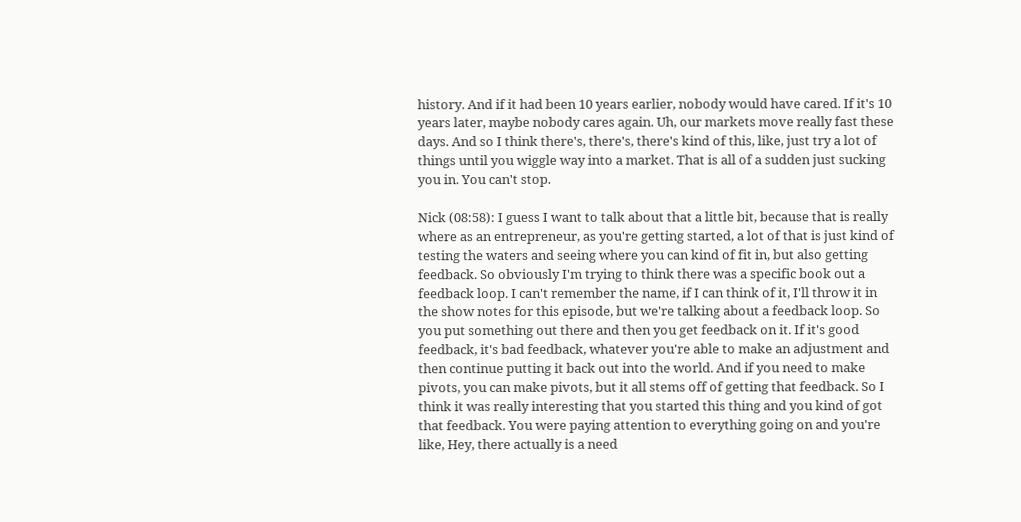history. And if it had been 10 years earlier, nobody would have cared. If it's 10 years later, maybe nobody cares again. Uh, our markets move really fast these days. And so I think there's, there's, there's kind of this, like, just try a lot of things until you wiggle way into a market. That is all of a sudden just sucking you in. You can't stop.

Nick (08:58): I guess I want to talk about that a little bit, because that is really where as an entrepreneur, as you're getting started, a lot of that is just kind of testing the waters and seeing where you can kind of fit in, but also getting feedback. So obviously I'm trying to think there was a specific book out a feedback loop. I can't remember the name, if I can think of it, I'll throw it in the show notes for this episode, but we're talking about a feedback loop. So you put something out there and then you get feedback on it. If it's good feedback, it's bad feedback, whatever you're able to make an adjustment and then continue putting it back out into the world. And if you need to make pivots, you can make pivots, but it all stems off of getting that feedback. So I think it was really interesting that you started this thing and you kind of got that feedback. You were paying attention to everything going on and you're like, Hey, there actually is a need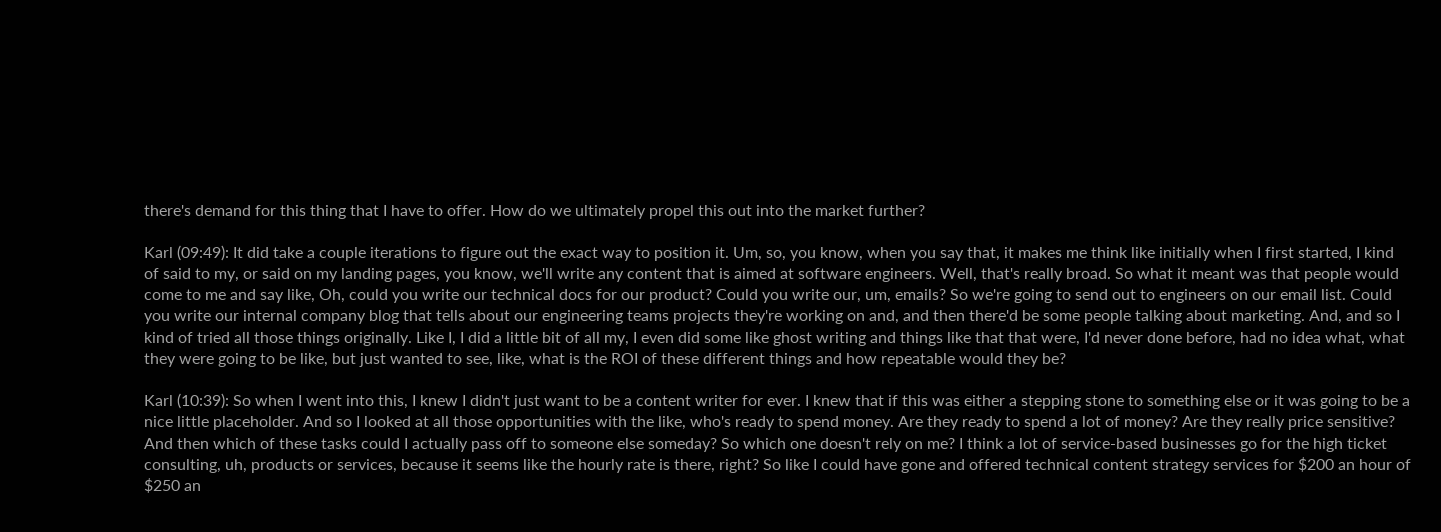there's demand for this thing that I have to offer. How do we ultimately propel this out into the market further?

Karl (09:49): It did take a couple iterations to figure out the exact way to position it. Um, so, you know, when you say that, it makes me think like initially when I first started, I kind of said to my, or said on my landing pages, you know, we'll write any content that is aimed at software engineers. Well, that's really broad. So what it meant was that people would come to me and say like, Oh, could you write our technical docs for our product? Could you write our, um, emails? So we're going to send out to engineers on our email list. Could you write our internal company blog that tells about our engineering teams projects they're working on and, and then there'd be some people talking about marketing. And, and so I kind of tried all those things originally. Like I, I did a little bit of all my, I even did some like ghost writing and things like that that were, I'd never done before, had no idea what, what they were going to be like, but just wanted to see, like, what is the ROI of these different things and how repeatable would they be?

Karl (10:39): So when I went into this, I knew I didn't just want to be a content writer for ever. I knew that if this was either a stepping stone to something else or it was going to be a nice little placeholder. And so I looked at all those opportunities with the like, who's ready to spend money. Are they ready to spend a lot of money? Are they really price sensitive? And then which of these tasks could I actually pass off to someone else someday? So which one doesn't rely on me? I think a lot of service-based businesses go for the high ticket consulting, uh, products or services, because it seems like the hourly rate is there, right? So like I could have gone and offered technical content strategy services for $200 an hour of $250 an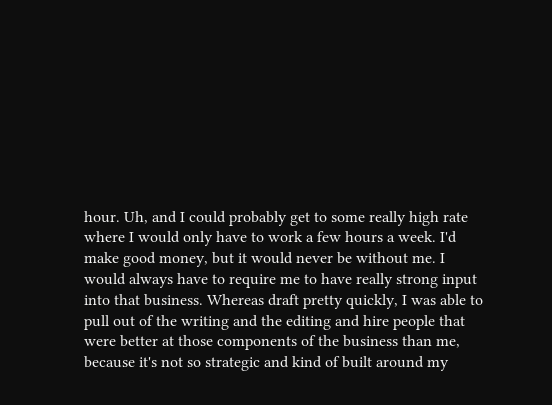hour. Uh, and I could probably get to some really high rate where I would only have to work a few hours a week. I'd make good money, but it would never be without me. I would always have to require me to have really strong input into that business. Whereas draft pretty quickly, I was able to pull out of the writing and the editing and hire people that were better at those components of the business than me, because it's not so strategic and kind of built around my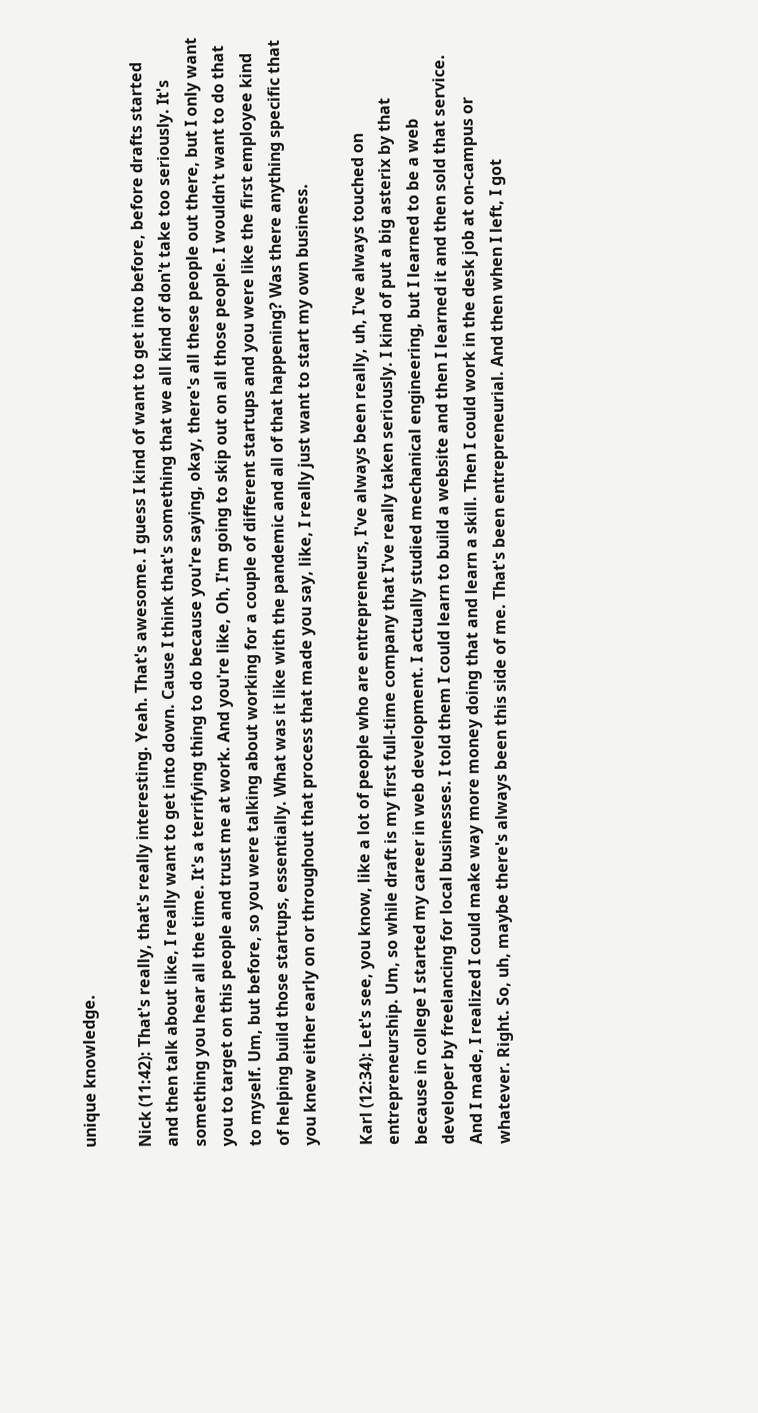unique knowledge.

Nick (11:42): That's really, that's really interesting. Yeah. That's awesome. I guess I kind of want to get into before, before drafts started and then talk about like, I really want to get into down. Cause I think that's something that we all kind of don't take too seriously. It's something you hear all the time. It's a terrifying thing to do because you're saying, okay, there's all these people out there, but I only want you to target on this people and trust me at work. And you're like, Oh, I'm going to skip out on all those people. I wouldn't want to do that to myself. Um, but before, so you were talking about working for a couple of different startups and you were like the first employee kind of helping build those startups, essentially. What was it like with the pandemic and all of that happening? Was there anything specific that you knew either early on or throughout that process that made you say, like, I really just want to start my own business.

Karl (12:34): Let's see, you know, like a lot of people who are entrepreneurs, I've always been really, uh, I've always touched on entrepreneurship. Um, so while draft is my first full-time company that I've really taken seriously. I kind of put a big asterix by that because in college I started my career in web development. I actually studied mechanical engineering, but I learned to be a web developer by freelancing for local businesses. I told them I could learn to build a website and then I learned it and then sold that service. And I made, I realized I could make way more money doing that and learn a skill. Then I could work in the desk job at on-campus or whatever. Right. So, uh, maybe there's always been this side of me. That's been entrepreneurial. And then when I left, I got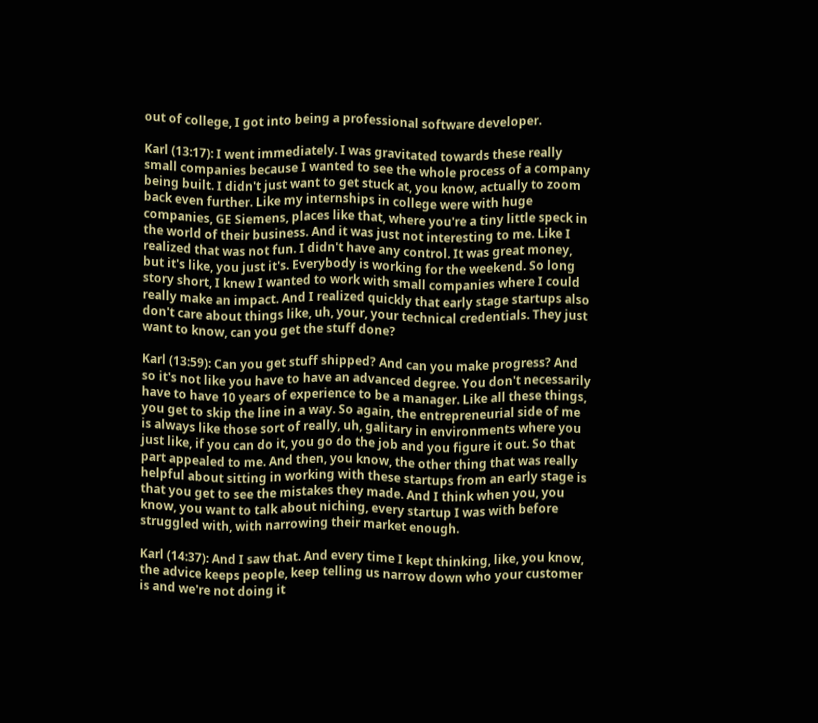out of college, I got into being a professional software developer.

Karl (13:17): I went immediately. I was gravitated towards these really small companies because I wanted to see the whole process of a company being built. I didn't just want to get stuck at, you know, actually to zoom back even further. Like my internships in college were with huge companies, GE Siemens, places like that, where you're a tiny little speck in the world of their business. And it was just not interesting to me. Like I realized that was not fun. I didn't have any control. It was great money, but it's like, you just it's. Everybody is working for the weekend. So long story short, I knew I wanted to work with small companies where I could really make an impact. And I realized quickly that early stage startups also don't care about things like, uh, your, your technical credentials. They just want to know, can you get the stuff done?

Karl (13:59): Can you get stuff shipped? And can you make progress? And so it's not like you have to have an advanced degree. You don't necessarily have to have 10 years of experience to be a manager. Like all these things, you get to skip the line in a way. So again, the entrepreneurial side of me is always like those sort of really, uh, galitary in environments where you just like, if you can do it, you go do the job and you figure it out. So that part appealed to me. And then, you know, the other thing that was really helpful about sitting in working with these startups from an early stage is that you get to see the mistakes they made. And I think when you, you know, you want to talk about niching, every startup I was with before struggled with, with narrowing their market enough.

Karl (14:37): And I saw that. And every time I kept thinking, like, you know, the advice keeps people, keep telling us narrow down who your customer is and we're not doing it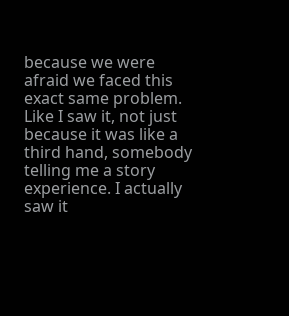because we were afraid we faced this exact same problem. Like I saw it, not just because it was like a third hand, somebody telling me a story experience. I actually saw it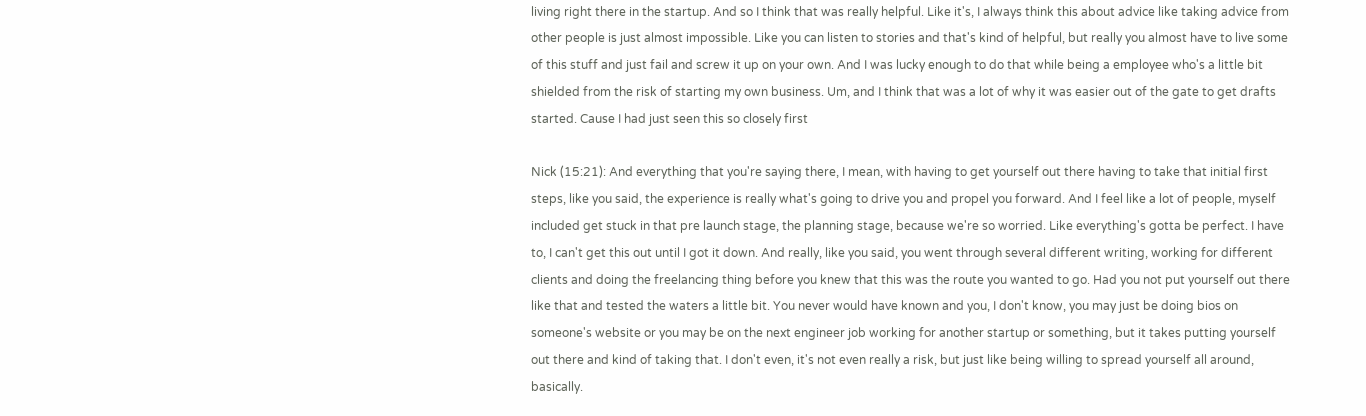living right there in the startup. And so I think that was really helpful. Like it's, I always think this about advice like taking advice from other people is just almost impossible. Like you can listen to stories and that's kind of helpful, but really you almost have to live some of this stuff and just fail and screw it up on your own. And I was lucky enough to do that while being a employee who's a little bit shielded from the risk of starting my own business. Um, and I think that was a lot of why it was easier out of the gate to get drafts started. Cause I had just seen this so closely first

Nick (15:21): And everything that you're saying there, I mean, with having to get yourself out there having to take that initial first steps, like you said, the experience is really what's going to drive you and propel you forward. And I feel like a lot of people, myself included get stuck in that pre launch stage, the planning stage, because we're so worried. Like everything's gotta be perfect. I have to, I can't get this out until I got it down. And really, like you said, you went through several different writing, working for different clients and doing the freelancing thing before you knew that this was the route you wanted to go. Had you not put yourself out there like that and tested the waters a little bit. You never would have known and you, I don't know, you may just be doing bios on someone's website or you may be on the next engineer job working for another startup or something, but it takes putting yourself out there and kind of taking that. I don't even, it's not even really a risk, but just like being willing to spread yourself all around, basically.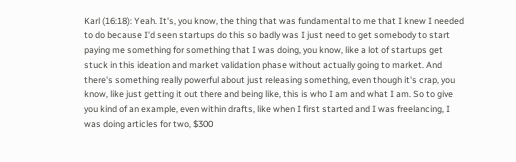Karl (16:18): Yeah. It's, you know, the thing that was fundamental to me that I knew I needed to do because I'd seen startups do this so badly was I just need to get somebody to start paying me something for something that I was doing, you know, like a lot of startups get stuck in this ideation and market validation phase without actually going to market. And there's something really powerful about just releasing something, even though it's crap, you know, like just getting it out there and being like, this is who I am and what I am. So to give you kind of an example, even within drafts, like when I first started and I was freelancing, I was doing articles for two, $300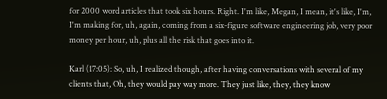for 2000 word articles that took six hours. Right. I'm like, Megan, I mean, it's like, I'm, I'm making for, uh, again, coming from a six-figure software engineering job, very poor money per hour, uh, plus all the risk that goes into it.

Karl (17:05): So, uh, I realized though, after having conversations with several of my clients that, Oh, they would pay way more. They just like, they, they know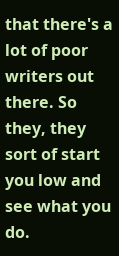that there's a lot of poor writers out there. So they, they sort of start you low and see what you do.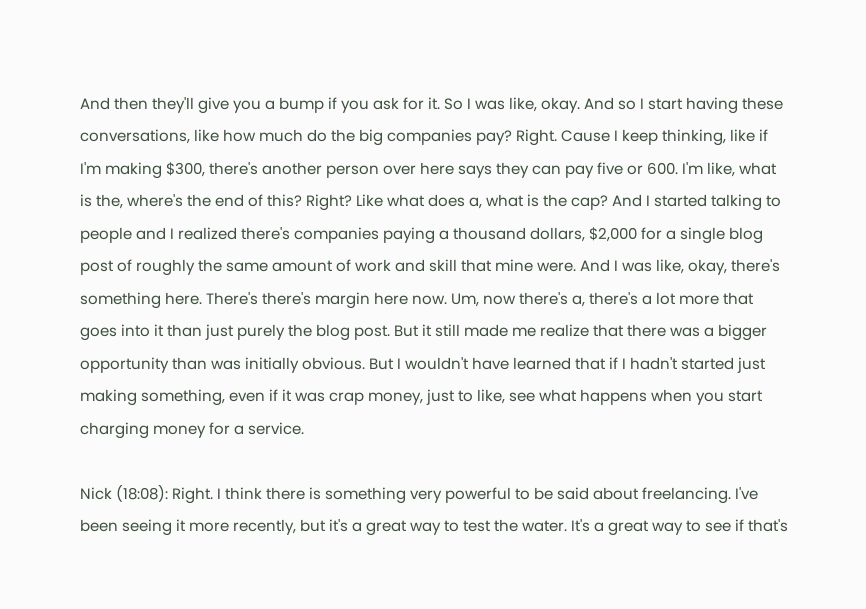And then they'll give you a bump if you ask for it. So I was like, okay. And so I start having these conversations, like how much do the big companies pay? Right. Cause I keep thinking, like if I'm making $300, there's another person over here says they can pay five or 600. I'm like, what is the, where's the end of this? Right? Like what does a, what is the cap? And I started talking to people and I realized there's companies paying a thousand dollars, $2,000 for a single blog post of roughly the same amount of work and skill that mine were. And I was like, okay, there's something here. There's there's margin here now. Um, now there's a, there's a lot more that goes into it than just purely the blog post. But it still made me realize that there was a bigger opportunity than was initially obvious. But I wouldn't have learned that if I hadn't started just making something, even if it was crap money, just to like, see what happens when you start charging money for a service.

Nick (18:08): Right. I think there is something very powerful to be said about freelancing. I've been seeing it more recently, but it's a great way to test the water. It's a great way to see if that's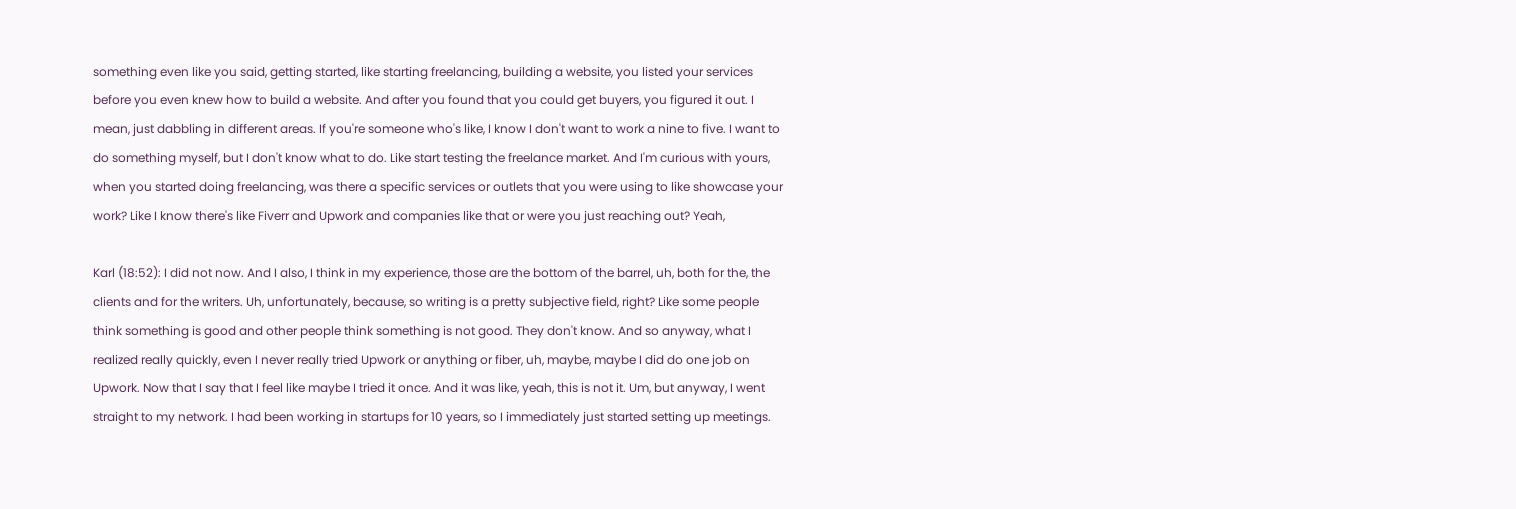something even like you said, getting started, like starting freelancing, building a website, you listed your services before you even knew how to build a website. And after you found that you could get buyers, you figured it out. I mean, just dabbling in different areas. If you're someone who's like, I know I don't want to work a nine to five. I want to do something myself, but I don't know what to do. Like start testing the freelance market. And I'm curious with yours, when you started doing freelancing, was there a specific services or outlets that you were using to like showcase your work? Like I know there's like Fiverr and Upwork and companies like that or were you just reaching out? Yeah,

Karl (18:52): I did not now. And I also, I think in my experience, those are the bottom of the barrel, uh, both for the, the clients and for the writers. Uh, unfortunately, because, so writing is a pretty subjective field, right? Like some people think something is good and other people think something is not good. They don't know. And so anyway, what I realized really quickly, even I never really tried Upwork or anything or fiber, uh, maybe, maybe I did do one job on Upwork. Now that I say that I feel like maybe I tried it once. And it was like, yeah, this is not it. Um, but anyway, I went straight to my network. I had been working in startups for 10 years, so I immediately just started setting up meetings.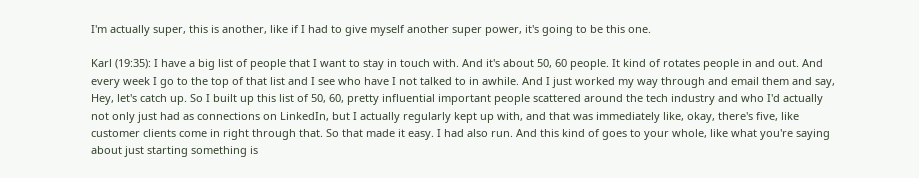I'm actually super, this is another, like if I had to give myself another super power, it's going to be this one.

Karl (19:35): I have a big list of people that I want to stay in touch with. And it's about 50, 60 people. It kind of rotates people in and out. And every week I go to the top of that list and I see who have I not talked to in awhile. And I just worked my way through and email them and say, Hey, let's catch up. So I built up this list of 50, 60, pretty influential important people scattered around the tech industry and who I'd actually not only just had as connections on LinkedIn, but I actually regularly kept up with, and that was immediately like, okay, there's five, like customer clients come in right through that. So that made it easy. I had also run. And this kind of goes to your whole, like what you're saying about just starting something is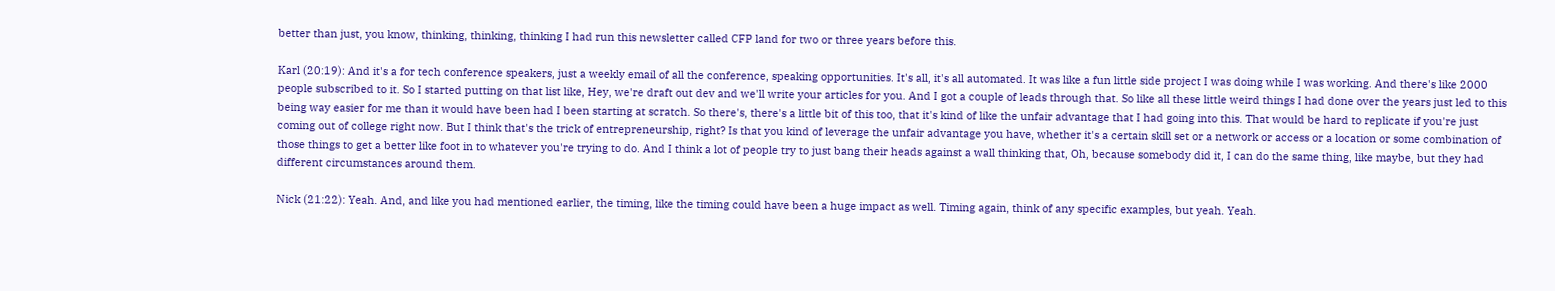better than just, you know, thinking, thinking, thinking I had run this newsletter called CFP land for two or three years before this.

Karl (20:19): And it's a for tech conference speakers, just a weekly email of all the conference, speaking opportunities. It's all, it's all automated. It was like a fun little side project I was doing while I was working. And there's like 2000 people subscribed to it. So I started putting on that list like, Hey, we're draft out dev and we'll write your articles for you. And I got a couple of leads through that. So like all these little weird things I had done over the years just led to this being way easier for me than it would have been had I been starting at scratch. So there's, there's a little bit of this too, that it's kind of like the unfair advantage that I had going into this. That would be hard to replicate if you're just coming out of college right now. But I think that's the trick of entrepreneurship, right? Is that you kind of leverage the unfair advantage you have, whether it's a certain skill set or a network or access or a location or some combination of those things to get a better like foot in to whatever you're trying to do. And I think a lot of people try to just bang their heads against a wall thinking that, Oh, because somebody did it, I can do the same thing, like maybe, but they had different circumstances around them.

Nick (21:22): Yeah. And, and like you had mentioned earlier, the timing, like the timing could have been a huge impact as well. Timing again, think of any specific examples, but yeah. Yeah.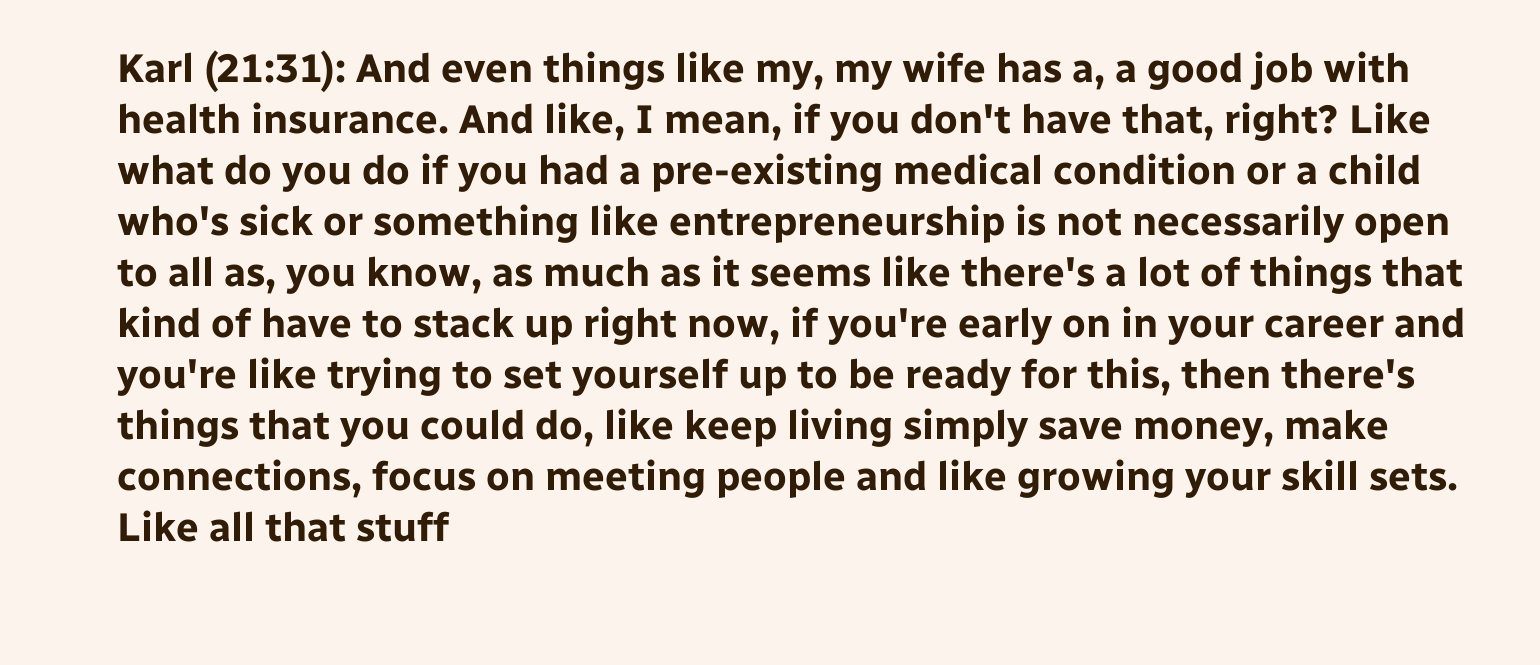Karl (21:31): And even things like my, my wife has a, a good job with health insurance. And like, I mean, if you don't have that, right? Like what do you do if you had a pre-existing medical condition or a child who's sick or something like entrepreneurship is not necessarily open to all as, you know, as much as it seems like there's a lot of things that kind of have to stack up right now, if you're early on in your career and you're like trying to set yourself up to be ready for this, then there's things that you could do, like keep living simply save money, make connections, focus on meeting people and like growing your skill sets. Like all that stuff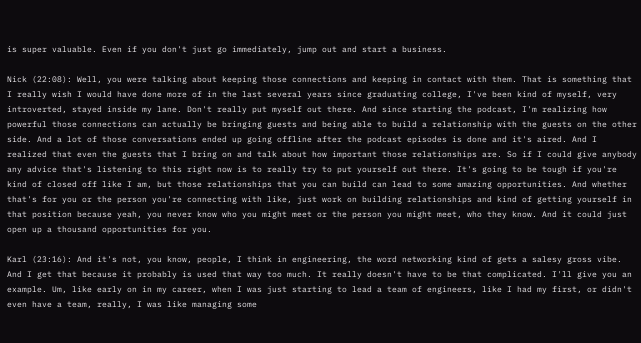is super valuable. Even if you don't just go immediately, jump out and start a business.

Nick (22:08): Well, you were talking about keeping those connections and keeping in contact with them. That is something that I really wish I would have done more of in the last several years since graduating college, I've been kind of myself, very introverted, stayed inside my lane. Don't really put myself out there. And since starting the podcast, I'm realizing how powerful those connections can actually be bringing guests and being able to build a relationship with the guests on the other side. And a lot of those conversations ended up going offline after the podcast episodes is done and it's aired. And I realized that even the guests that I bring on and talk about how important those relationships are. So if I could give anybody any advice that's listening to this right now is to really try to put yourself out there. It's going to be tough if you're kind of closed off like I am, but those relationships that you can build can lead to some amazing opportunities. And whether that's for you or the person you're connecting with like, just work on building relationships and kind of getting yourself in that position because yeah, you never know who you might meet or the person you might meet, who they know. And it could just open up a thousand opportunities for you.

Karl (23:16): And it's not, you know, people, I think in engineering, the word networking kind of gets a salesy gross vibe. And I get that because it probably is used that way too much. It really doesn't have to be that complicated. I'll give you an example. Um, like early on in my career, when I was just starting to lead a team of engineers, like I had my first, or didn't even have a team, really, I was like managing some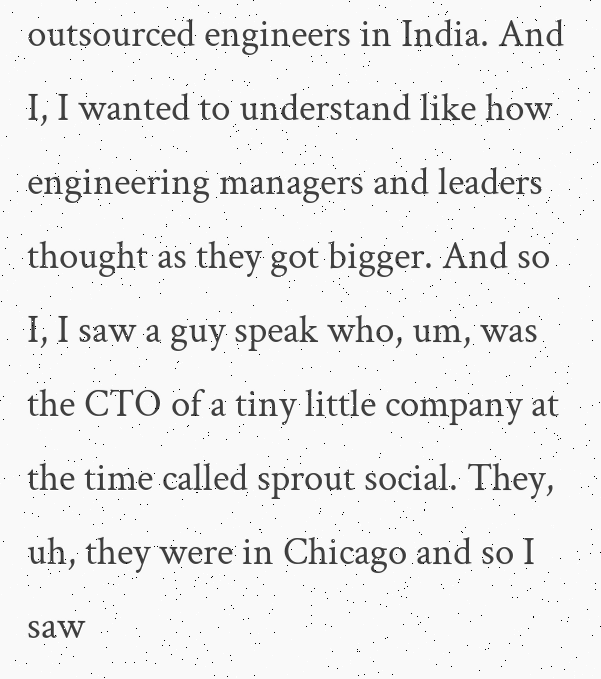outsourced engineers in India. And I, I wanted to understand like how engineering managers and leaders thought as they got bigger. And so I, I saw a guy speak who, um, was the CTO of a tiny little company at the time called sprout social. They, uh, they were in Chicago and so I saw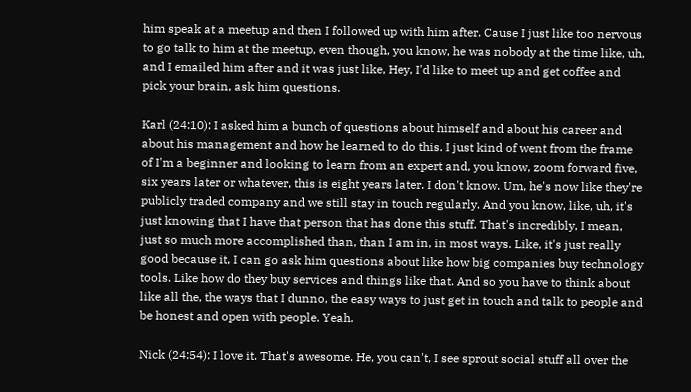him speak at a meetup and then I followed up with him after. Cause I just like too nervous to go talk to him at the meetup, even though, you know, he was nobody at the time like, uh, and I emailed him after and it was just like, Hey, I'd like to meet up and get coffee and pick your brain, ask him questions.

Karl (24:10): I asked him a bunch of questions about himself and about his career and about his management and how he learned to do this. I just kind of went from the frame of I'm a beginner and looking to learn from an expert and, you know, zoom forward five, six years later or whatever, this is eight years later. I don't know. Um, he's now like they're publicly traded company and we still stay in touch regularly. And you know, like, uh, it's just knowing that I have that person that has done this stuff. That's incredibly, I mean, just so much more accomplished than, than I am in, in most ways. Like, it's just really good because it, I can go ask him questions about like how big companies buy technology tools. Like how do they buy services and things like that. And so you have to think about like all the, the ways that I dunno, the easy ways to just get in touch and talk to people and be honest and open with people. Yeah.

Nick (24:54): I love it. That's awesome. He, you can't, I see sprout social stuff all over the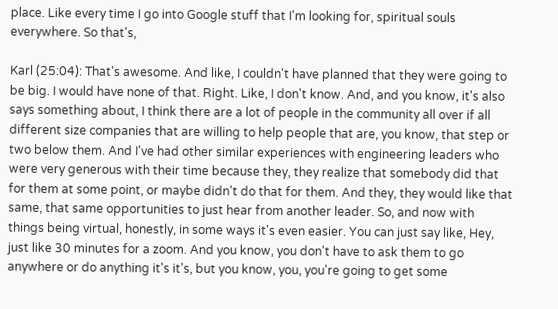place. Like every time I go into Google stuff that I'm looking for, spiritual souls everywhere. So that's,

Karl (25:04): That's awesome. And like, I couldn't have planned that they were going to be big. I would have none of that. Right. Like, I don't know. And, and you know, it's also says something about, I think there are a lot of people in the community all over if all different size companies that are willing to help people that are, you know, that step or two below them. And I've had other similar experiences with engineering leaders who were very generous with their time because they, they realize that somebody did that for them at some point, or maybe didn't do that for them. And they, they would like that same, that same opportunities to just hear from another leader. So, and now with things being virtual, honestly, in some ways it's even easier. You can just say like, Hey, just like 30 minutes for a zoom. And you know, you don't have to ask them to go anywhere or do anything it's it's, but you know, you, you're going to get some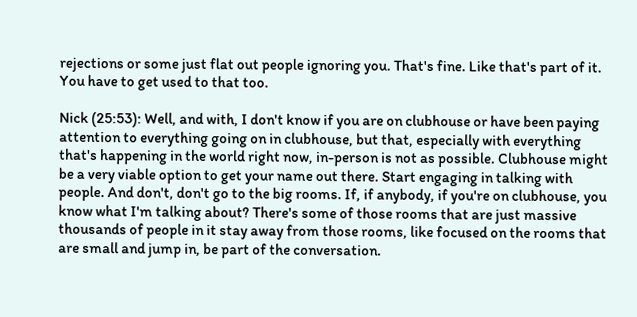rejections or some just flat out people ignoring you. That's fine. Like that's part of it. You have to get used to that too.

Nick (25:53): Well, and with, I don't know if you are on clubhouse or have been paying attention to everything going on in clubhouse, but that, especially with everything that's happening in the world right now, in-person is not as possible. Clubhouse might be a very viable option to get your name out there. Start engaging in talking with people. And don't, don't go to the big rooms. If, if anybody, if you're on clubhouse, you know what I'm talking about? There's some of those rooms that are just massive thousands of people in it stay away from those rooms, like focused on the rooms that are small and jump in, be part of the conversation.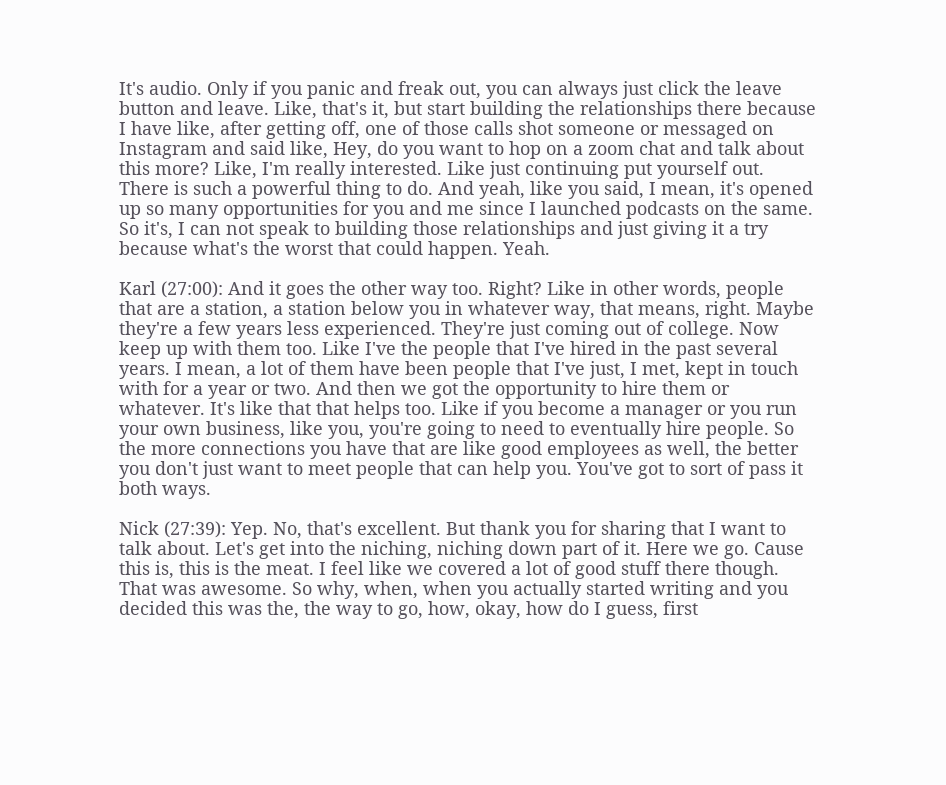It's audio. Only if you panic and freak out, you can always just click the leave button and leave. Like, that's it, but start building the relationships there because I have like, after getting off, one of those calls shot someone or messaged on Instagram and said like, Hey, do you want to hop on a zoom chat and talk about this more? Like, I'm really interested. Like just continuing put yourself out. There is such a powerful thing to do. And yeah, like you said, I mean, it's opened up so many opportunities for you and me since I launched podcasts on the same. So it's, I can not speak to building those relationships and just giving it a try because what's the worst that could happen. Yeah.

Karl (27:00): And it goes the other way too. Right? Like in other words, people that are a station, a station below you in whatever way, that means, right. Maybe they're a few years less experienced. They're just coming out of college. Now keep up with them too. Like I've the people that I've hired in the past several years. I mean, a lot of them have been people that I've just, I met, kept in touch with for a year or two. And then we got the opportunity to hire them or whatever. It's like that that helps too. Like if you become a manager or you run your own business, like you, you're going to need to eventually hire people. So the more connections you have that are like good employees as well, the better you don't just want to meet people that can help you. You've got to sort of pass it both ways.

Nick (27:39): Yep. No, that's excellent. But thank you for sharing that I want to talk about. Let's get into the niching, niching down part of it. Here we go. Cause this is, this is the meat. I feel like we covered a lot of good stuff there though. That was awesome. So why, when, when you actually started writing and you decided this was the, the way to go, how, okay, how do I guess, first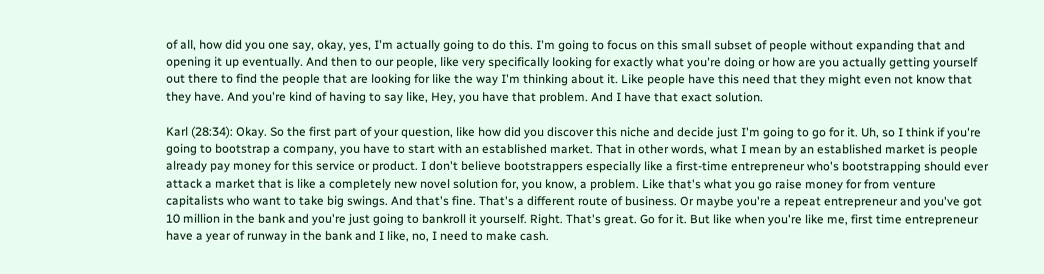of all, how did you one say, okay, yes, I'm actually going to do this. I'm going to focus on this small subset of people without expanding that and opening it up eventually. And then to our people, like very specifically looking for exactly what you're doing or how are you actually getting yourself out there to find the people that are looking for like the way I'm thinking about it. Like people have this need that they might even not know that they have. And you're kind of having to say like, Hey, you have that problem. And I have that exact solution.

Karl (28:34): Okay. So the first part of your question, like how did you discover this niche and decide just I'm going to go for it. Uh, so I think if you're going to bootstrap a company, you have to start with an established market. That in other words, what I mean by an established market is people already pay money for this service or product. I don't believe bootstrappers especially like a first-time entrepreneur who's bootstrapping should ever attack a market that is like a completely new novel solution for, you know, a problem. Like that's what you go raise money for from venture capitalists who want to take big swings. And that's fine. That's a different route of business. Or maybe you're a repeat entrepreneur and you've got 10 million in the bank and you're just going to bankroll it yourself. Right. That's great. Go for it. But like when you're like me, first time entrepreneur have a year of runway in the bank and I like, no, I need to make cash.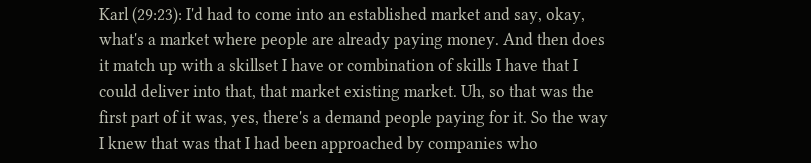Karl (29:23): I'd had to come into an established market and say, okay, what's a market where people are already paying money. And then does it match up with a skillset I have or combination of skills I have that I could deliver into that, that market existing market. Uh, so that was the first part of it was, yes, there's a demand people paying for it. So the way I knew that was that I had been approached by companies who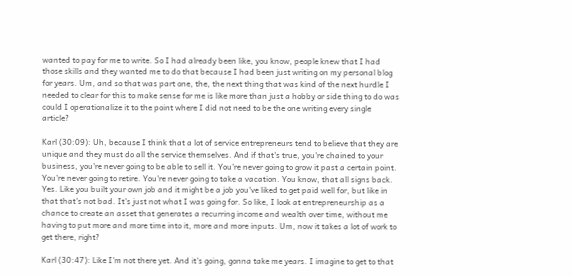wanted to pay for me to write. So I had already been like, you know, people knew that I had those skills and they wanted me to do that because I had been just writing on my personal blog for years. Um, and so that was part one, the, the next thing that was kind of the next hurdle I needed to clear for this to make sense for me is like more than just a hobby or side thing to do was could I operationalize it to the point where I did not need to be the one writing every single article?

Karl (30:09): Uh, because I think that a lot of service entrepreneurs tend to believe that they are unique and they must do all the service themselves. And if that's true, you're chained to your business, you're never going to be able to sell it. You're never going to grow it past a certain point. You're never going to retire. You're never going to take a vacation. You know, that all signs back. Yes. Like you built your own job and it might be a job you've liked to get paid well for, but like in that that's not bad. It's just not what I was going for. So like, I look at entrepreneurship as a chance to create an asset that generates a recurring income and wealth over time, without me having to put more and more time into it, more and more inputs. Um, now it takes a lot of work to get there, right?

Karl (30:47): Like I'm not there yet. And it's going, gonna take me years. I imagine to get to that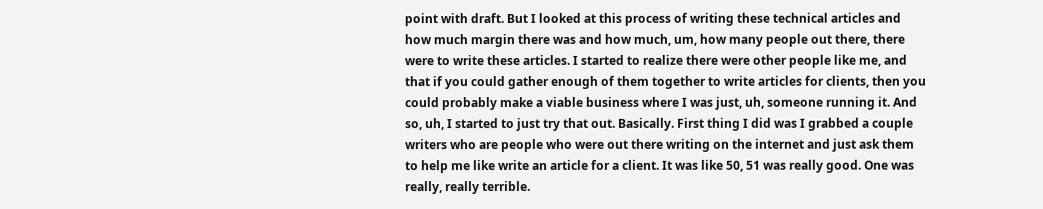point with draft. But I looked at this process of writing these technical articles and how much margin there was and how much, um, how many people out there, there were to write these articles. I started to realize there were other people like me, and that if you could gather enough of them together to write articles for clients, then you could probably make a viable business where I was just, uh, someone running it. And so, uh, I started to just try that out. Basically. First thing I did was I grabbed a couple writers who are people who were out there writing on the internet and just ask them to help me like write an article for a client. It was like 50, 51 was really good. One was really, really terrible.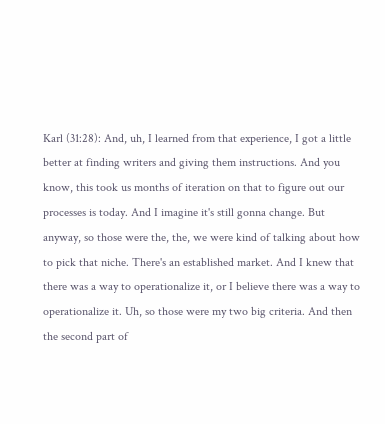Karl (31:28): And, uh, I learned from that experience, I got a little better at finding writers and giving them instructions. And you know, this took us months of iteration on that to figure out our processes is today. And I imagine it's still gonna change. But anyway, so those were the, the, we were kind of talking about how to pick that niche. There's an established market. And I knew that there was a way to operationalize it, or I believe there was a way to operationalize it. Uh, so those were my two big criteria. And then the second part of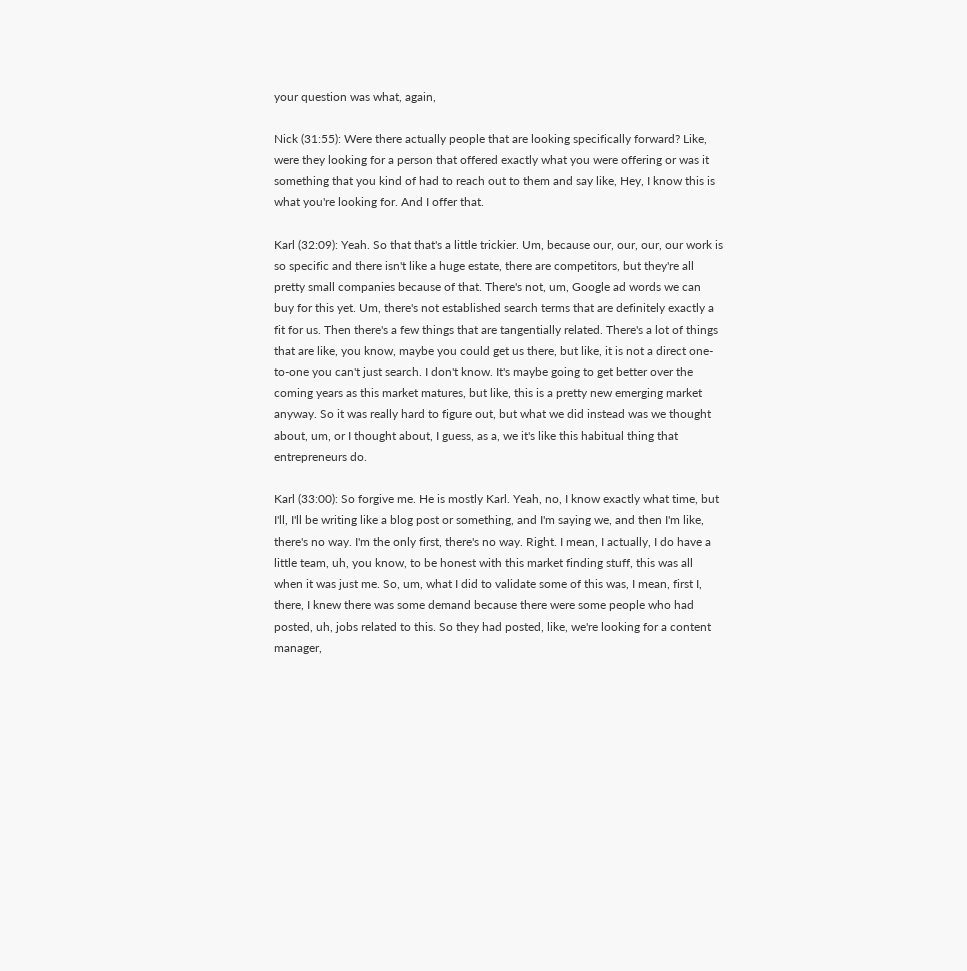your question was what, again,

Nick (31:55): Were there actually people that are looking specifically forward? Like, were they looking for a person that offered exactly what you were offering or was it something that you kind of had to reach out to them and say like, Hey, I know this is what you're looking for. And I offer that.

Karl (32:09): Yeah. So that that's a little trickier. Um, because our, our, our, our work is so specific and there isn't like a huge estate, there are competitors, but they're all pretty small companies because of that. There's not, um, Google ad words we can buy for this yet. Um, there's not established search terms that are definitely exactly a fit for us. Then there's a few things that are tangentially related. There's a lot of things that are like, you know, maybe you could get us there, but like, it is not a direct one-to-one you can't just search. I don't know. It's maybe going to get better over the coming years as this market matures, but like, this is a pretty new emerging market anyway. So it was really hard to figure out, but what we did instead was we thought about, um, or I thought about, I guess, as a, we it's like this habitual thing that entrepreneurs do.

Karl (33:00): So forgive me. He is mostly Karl. Yeah, no, I know exactly what time, but I'll, I'll be writing like a blog post or something, and I'm saying we, and then I'm like, there's no way. I'm the only first, there's no way. Right. I mean, I actually, I do have a little team, uh, you know, to be honest with this market finding stuff, this was all when it was just me. So, um, what I did to validate some of this was, I mean, first I, there, I knew there was some demand because there were some people who had posted, uh, jobs related to this. So they had posted, like, we're looking for a content manager,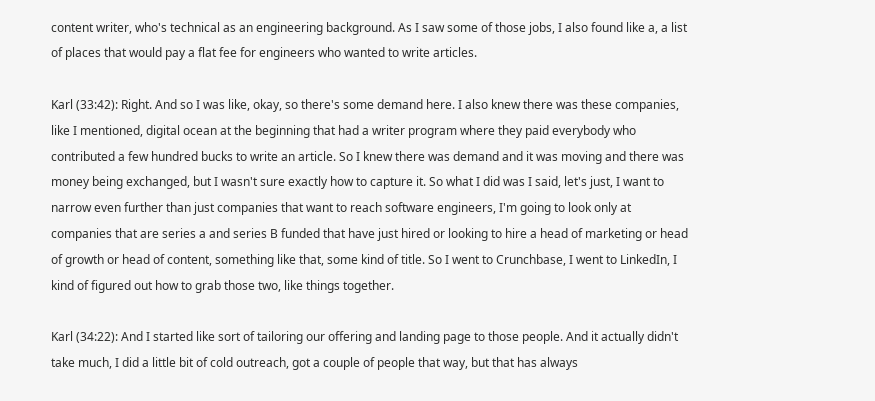content writer, who's technical as an engineering background. As I saw some of those jobs, I also found like a, a list of places that would pay a flat fee for engineers who wanted to write articles.

Karl (33:42): Right. And so I was like, okay, so there's some demand here. I also knew there was these companies, like I mentioned, digital ocean at the beginning that had a writer program where they paid everybody who contributed a few hundred bucks to write an article. So I knew there was demand and it was moving and there was money being exchanged, but I wasn't sure exactly how to capture it. So what I did was I said, let's just, I want to narrow even further than just companies that want to reach software engineers, I'm going to look only at companies that are series a and series B funded that have just hired or looking to hire a head of marketing or head of growth or head of content, something like that, some kind of title. So I went to Crunchbase, I went to LinkedIn, I kind of figured out how to grab those two, like things together.

Karl (34:22): And I started like sort of tailoring our offering and landing page to those people. And it actually didn't take much, I did a little bit of cold outreach, got a couple of people that way, but that has always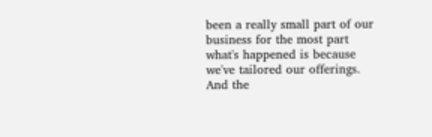been a really small part of our business for the most part what's happened is because we've tailored our offerings. And the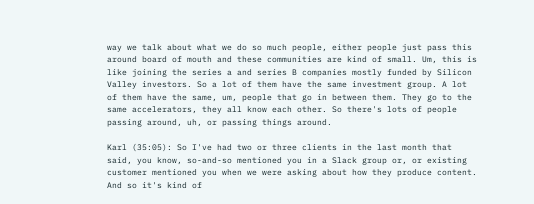way we talk about what we do so much people, either people just pass this around board of mouth and these communities are kind of small. Um, this is like joining the series a and series B companies mostly funded by Silicon Valley investors. So a lot of them have the same investment group. A lot of them have the same, um, people that go in between them. They go to the same accelerators, they all know each other. So there's lots of people passing around, uh, or passing things around.

Karl (35:05): So I've had two or three clients in the last month that said, you know, so-and-so mentioned you in a Slack group or, or existing customer mentioned you when we were asking about how they produce content. And so it's kind of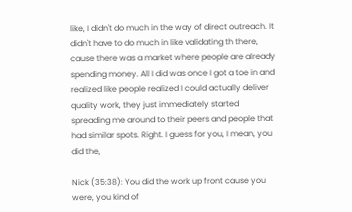like, I didn't do much in the way of direct outreach. It didn't have to do much in like validating th there, cause there was a market where people are already spending money. All I did was once I got a toe in and realized like people realized I could actually deliver quality work, they just immediately started spreading me around to their peers and people that had similar spots. Right. I guess for you, I mean, you did the,

Nick (35:38): You did the work up front cause you were, you kind of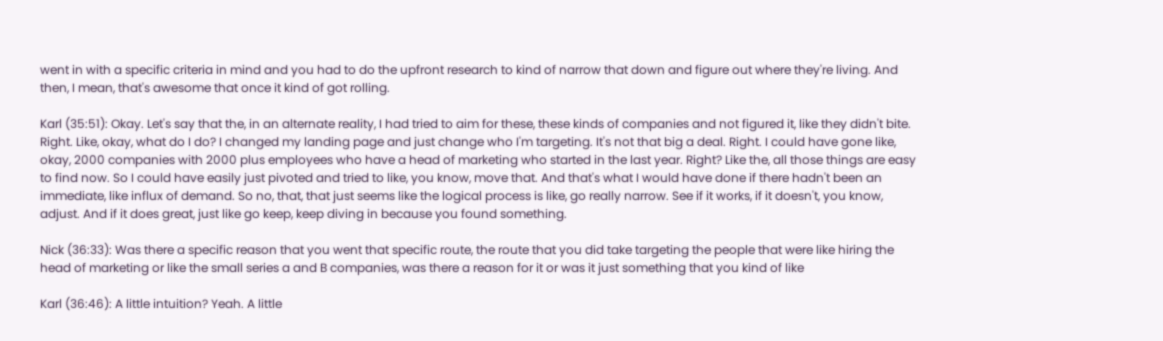went in with a specific criteria in mind and you had to do the upfront research to kind of narrow that down and figure out where they're living. And then, I mean, that's awesome that once it kind of got rolling.

Karl (35:51): Okay. Let's say that the, in an alternate reality, I had tried to aim for these, these kinds of companies and not figured it, like they didn't bite. Right. Like, okay, what do I do? I changed my landing page and just change who I'm targeting. It's not that big a deal. Right. I could have gone like, okay, 2000 companies with 2000 plus employees who have a head of marketing who started in the last year. Right? Like the, all those things are easy to find now. So I could have easily just pivoted and tried to like, you know, move that. And that's what I would have done if there hadn't been an immediate, like influx of demand. So no, that, that just seems like the logical process is like, go really narrow. See if it works, if it doesn't, you know, adjust. And if it does great, just like go keep, keep diving in because you found something.

Nick (36:33): Was there a specific reason that you went that specific route, the route that you did take targeting the people that were like hiring the head of marketing or like the small series a and B companies, was there a reason for it or was it just something that you kind of like

Karl (36:46): A little intuition? Yeah. A little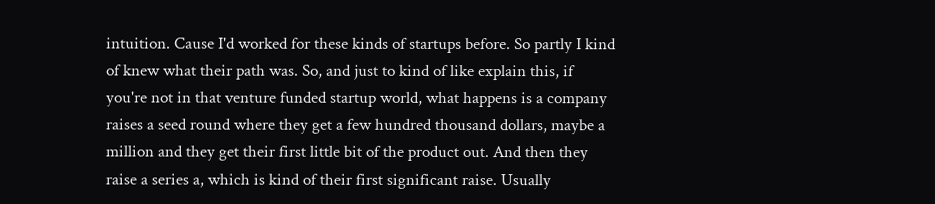intuition. Cause I'd worked for these kinds of startups before. So partly I kind of knew what their path was. So, and just to kind of like explain this, if you're not in that venture funded startup world, what happens is a company raises a seed round where they get a few hundred thousand dollars, maybe a million and they get their first little bit of the product out. And then they raise a series a, which is kind of their first significant raise. Usually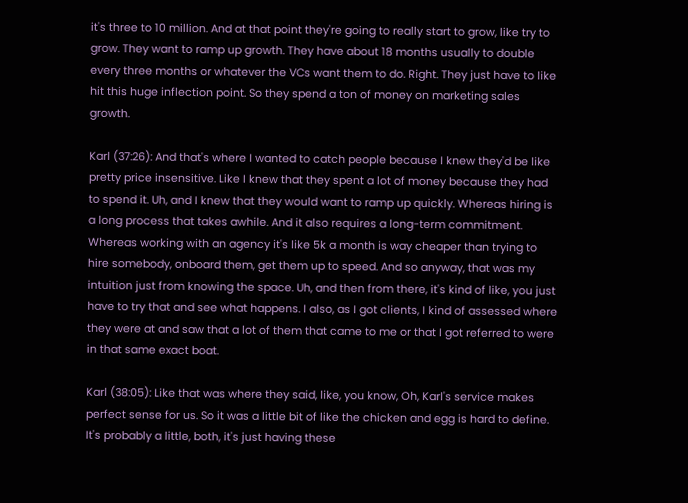it's three to 10 million. And at that point they're going to really start to grow, like try to grow. They want to ramp up growth. They have about 18 months usually to double every three months or whatever the VCs want them to do. Right. They just have to like hit this huge inflection point. So they spend a ton of money on marketing sales growth.

Karl (37:26): And that's where I wanted to catch people because I knew they'd be like pretty price insensitive. Like I knew that they spent a lot of money because they had to spend it. Uh, and I knew that they would want to ramp up quickly. Whereas hiring is a long process that takes awhile. And it also requires a long-term commitment. Whereas working with an agency it's like 5k a month is way cheaper than trying to hire somebody, onboard them, get them up to speed. And so anyway, that was my intuition just from knowing the space. Uh, and then from there, it's kind of like, you just have to try that and see what happens. I also, as I got clients, I kind of assessed where they were at and saw that a lot of them that came to me or that I got referred to were in that same exact boat.

Karl (38:05): Like that was where they said, like, you know, Oh, Karl's service makes perfect sense for us. So it was a little bit of like the chicken and egg is hard to define. It's probably a little, both, it's just having these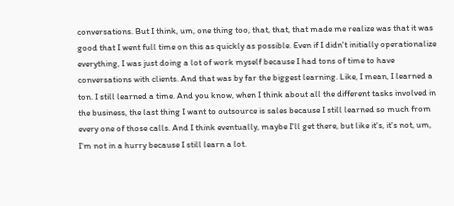conversations. But I think, um, one thing too, that, that, that made me realize was that it was good that I went full time on this as quickly as possible. Even if I didn't initially operationalize everything, I was just doing a lot of work myself because I had tons of time to have conversations with clients. And that was by far the biggest learning. Like, I mean, I learned a ton. I still learned a time. And you know, when I think about all the different tasks involved in the business, the last thing I want to outsource is sales because I still learned so much from every one of those calls. And I think eventually, maybe I'll get there, but like it's, it's not, um, I'm not in a hurry because I still learn a lot.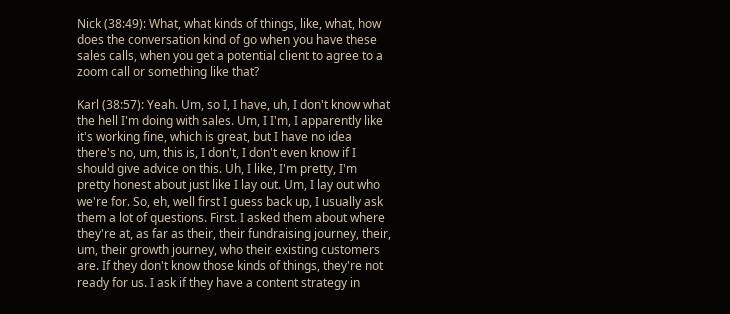Nick (38:49): What, what kinds of things, like, what, how does the conversation kind of go when you have these sales calls, when you get a potential client to agree to a zoom call or something like that?

Karl (38:57): Yeah. Um, so I, I have, uh, I don't know what the hell I'm doing with sales. Um, I I'm, I apparently like it's working fine, which is great, but I have no idea there's no, um, this is, I don't, I don't even know if I should give advice on this. Uh, I like, I'm pretty, I'm pretty honest about just like I lay out. Um, I lay out who we're for. So, eh, well first I guess back up, I usually ask them a lot of questions. First. I asked them about where they're at, as far as their, their fundraising journey, their, um, their growth journey, who their existing customers are. If they don't know those kinds of things, they're not ready for us. I ask if they have a content strategy in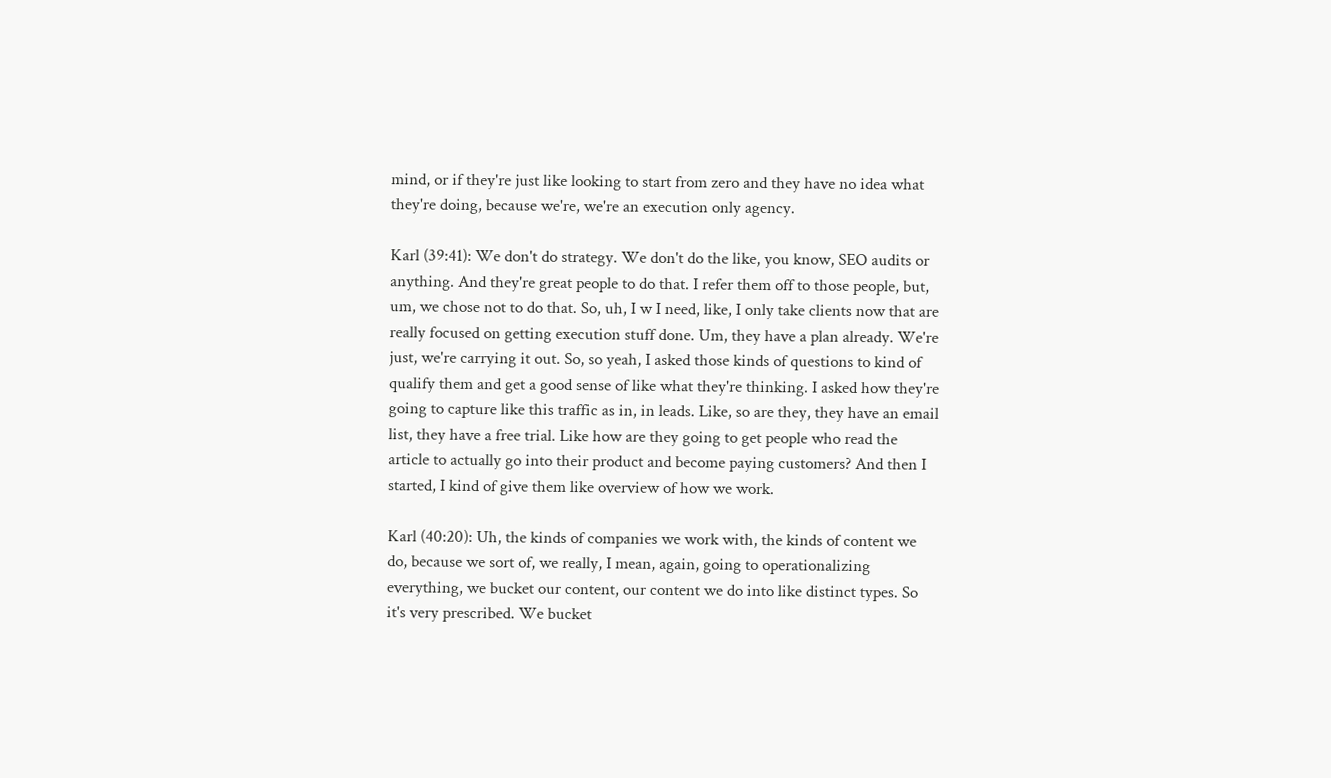mind, or if they're just like looking to start from zero and they have no idea what they're doing, because we're, we're an execution only agency.

Karl (39:41): We don't do strategy. We don't do the like, you know, SEO audits or anything. And they're great people to do that. I refer them off to those people, but, um, we chose not to do that. So, uh, I w I need, like, I only take clients now that are really focused on getting execution stuff done. Um, they have a plan already. We're just, we're carrying it out. So, so yeah, I asked those kinds of questions to kind of qualify them and get a good sense of like what they're thinking. I asked how they're going to capture like this traffic as in, in leads. Like, so are they, they have an email list, they have a free trial. Like how are they going to get people who read the article to actually go into their product and become paying customers? And then I started, I kind of give them like overview of how we work.

Karl (40:20): Uh, the kinds of companies we work with, the kinds of content we do, because we sort of, we really, I mean, again, going to operationalizing everything, we bucket our content, our content we do into like distinct types. So it's very prescribed. We bucket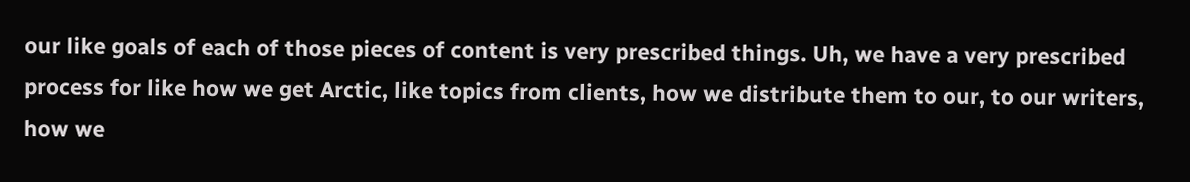our like goals of each of those pieces of content is very prescribed things. Uh, we have a very prescribed process for like how we get Arctic, like topics from clients, how we distribute them to our, to our writers, how we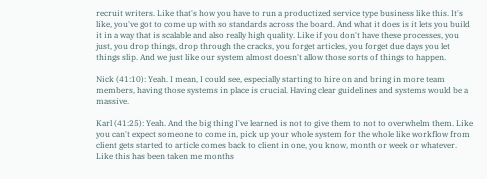recruit writers. Like that's how you have to run a productized service type business like this. It's like, you've got to come up with so standards across the board. And what it does is it lets you build it in a way that is scalable and also really high quality. Like if you don't have these processes, you just, you drop things, drop through the cracks, you forget articles, you forget due days you let things slip. And we just like our system almost doesn't allow those sorts of things to happen.

Nick (41:10): Yeah. I mean, I could see, especially starting to hire on and bring in more team members, having those systems in place is crucial. Having clear guidelines and systems would be a massive.

Karl (41:25): Yeah. And the big thing I've learned is not to give them to not to overwhelm them. Like you can't expect someone to come in, pick up your whole system for the whole like workflow from client gets started to article comes back to client in one, you know, month or week or whatever. Like this has been taken me months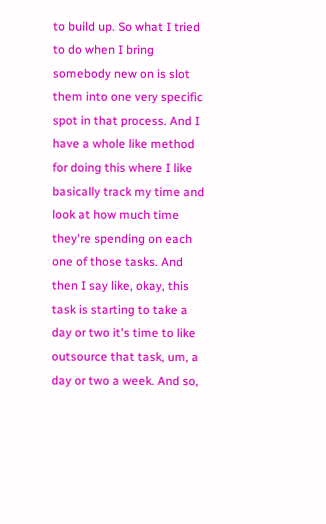to build up. So what I tried to do when I bring somebody new on is slot them into one very specific spot in that process. And I have a whole like method for doing this where I like basically track my time and look at how much time they're spending on each one of those tasks. And then I say like, okay, this task is starting to take a day or two it's time to like outsource that task, um, a day or two a week. And so,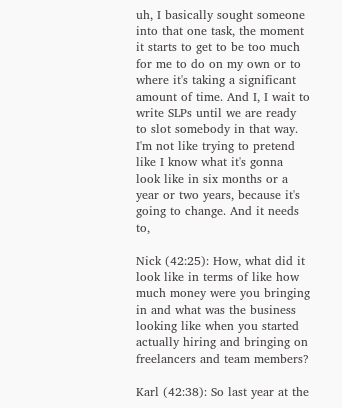uh, I basically sought someone into that one task, the moment it starts to get to be too much for me to do on my own or to where it's taking a significant amount of time. And I, I wait to write SLPs until we are ready to slot somebody in that way. I'm not like trying to pretend like I know what it's gonna look like in six months or a year or two years, because it's going to change. And it needs to,

Nick (42:25): How, what did it look like in terms of like how much money were you bringing in and what was the business looking like when you started actually hiring and bringing on freelancers and team members?

Karl (42:38): So last year at the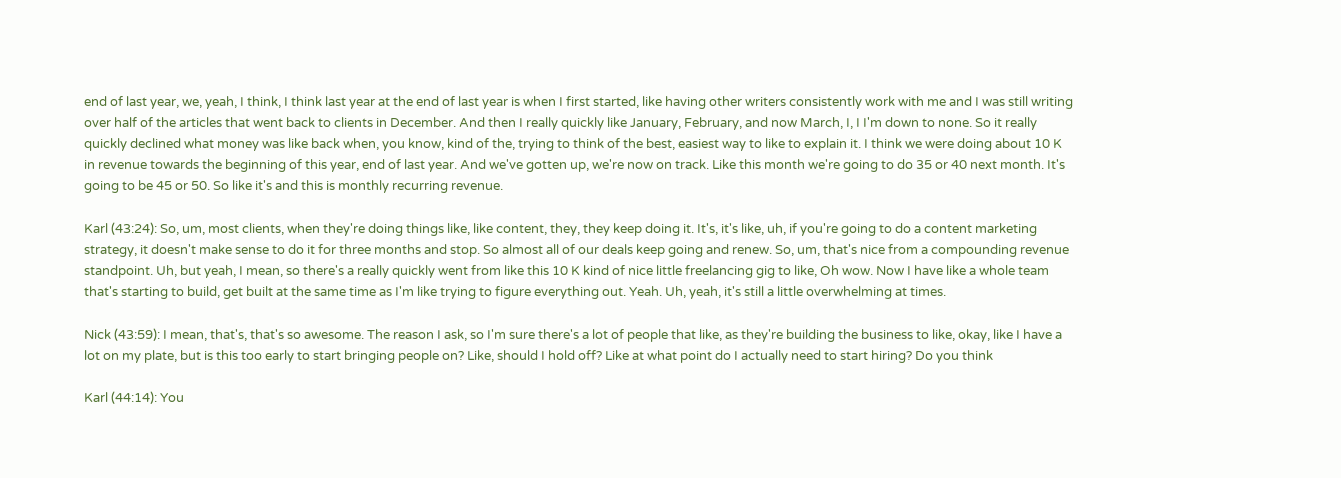end of last year, we, yeah, I think, I think last year at the end of last year is when I first started, like having other writers consistently work with me and I was still writing over half of the articles that went back to clients in December. And then I really quickly like January, February, and now March, I, I I'm down to none. So it really quickly declined what money was like back when, you know, kind of the, trying to think of the best, easiest way to like to explain it. I think we were doing about 10 K in revenue towards the beginning of this year, end of last year. And we've gotten up, we're now on track. Like this month we're going to do 35 or 40 next month. It's going to be 45 or 50. So like it's and this is monthly recurring revenue.

Karl (43:24): So, um, most clients, when they're doing things like, like content, they, they keep doing it. It's, it's like, uh, if you're going to do a content marketing strategy, it doesn't make sense to do it for three months and stop. So almost all of our deals keep going and renew. So, um, that's nice from a compounding revenue standpoint. Uh, but yeah, I mean, so there's a really quickly went from like this 10 K kind of nice little freelancing gig to like, Oh wow. Now I have like a whole team that's starting to build, get built at the same time as I'm like trying to figure everything out. Yeah. Uh, yeah, it's still a little overwhelming at times.

Nick (43:59): I mean, that's, that's so awesome. The reason I ask, so I'm sure there's a lot of people that like, as they're building the business to like, okay, like I have a lot on my plate, but is this too early to start bringing people on? Like, should I hold off? Like at what point do I actually need to start hiring? Do you think

Karl (44:14): You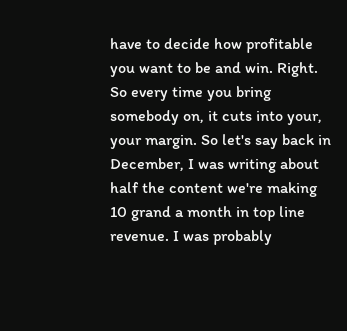have to decide how profitable you want to be and win. Right. So every time you bring somebody on, it cuts into your, your margin. So let's say back in December, I was writing about half the content we're making 10 grand a month in top line revenue. I was probably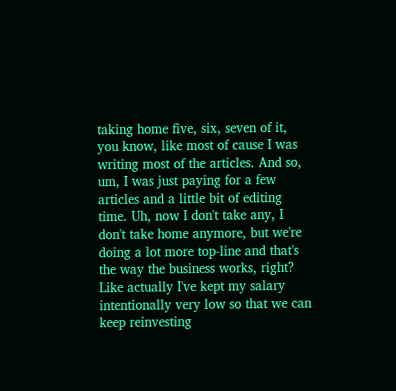taking home five, six, seven of it, you know, like most of cause I was writing most of the articles. And so, um, I was just paying for a few articles and a little bit of editing time. Uh, now I don't take any, I don't take home anymore, but we're doing a lot more top-line and that's the way the business works, right? Like actually I've kept my salary intentionally very low so that we can keep reinvesting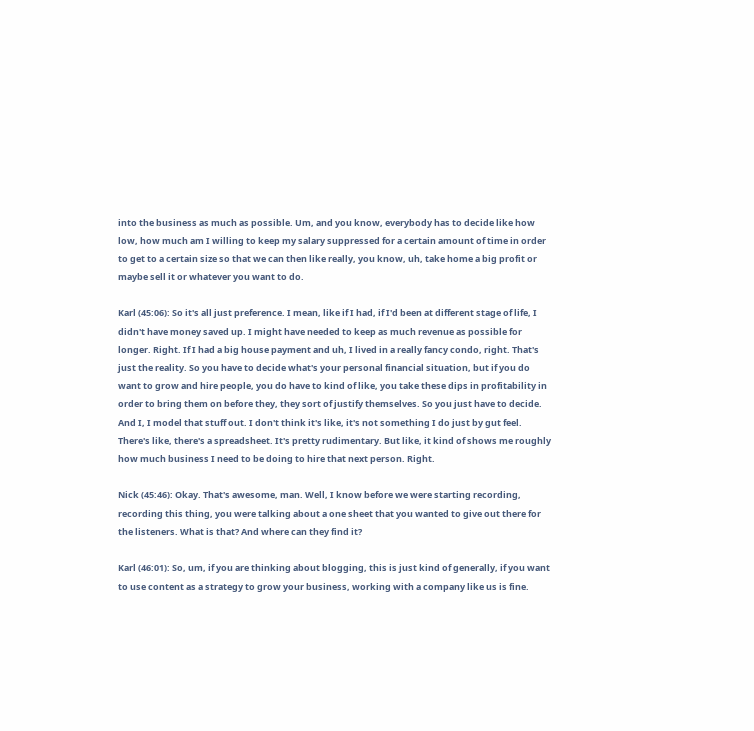into the business as much as possible. Um, and you know, everybody has to decide like how low, how much am I willing to keep my salary suppressed for a certain amount of time in order to get to a certain size so that we can then like really, you know, uh, take home a big profit or maybe sell it or whatever you want to do.

Karl (45:06): So it's all just preference. I mean, like if I had, if I'd been at different stage of life, I didn't have money saved up. I might have needed to keep as much revenue as possible for longer. Right. If I had a big house payment and uh, I lived in a really fancy condo, right. That's just the reality. So you have to decide what's your personal financial situation, but if you do want to grow and hire people, you do have to kind of like, you take these dips in profitability in order to bring them on before they, they sort of justify themselves. So you just have to decide. And I, I model that stuff out. I don't think it's like, it's not something I do just by gut feel. There's like, there's a spreadsheet. It's pretty rudimentary. But like, it kind of shows me roughly how much business I need to be doing to hire that next person. Right.

Nick (45:46): Okay. That's awesome, man. Well, I know before we were starting recording, recording this thing, you were talking about a one sheet that you wanted to give out there for the listeners. What is that? And where can they find it?

Karl (46:01): So, um, if you are thinking about blogging, this is just kind of generally, if you want to use content as a strategy to grow your business, working with a company like us is fine.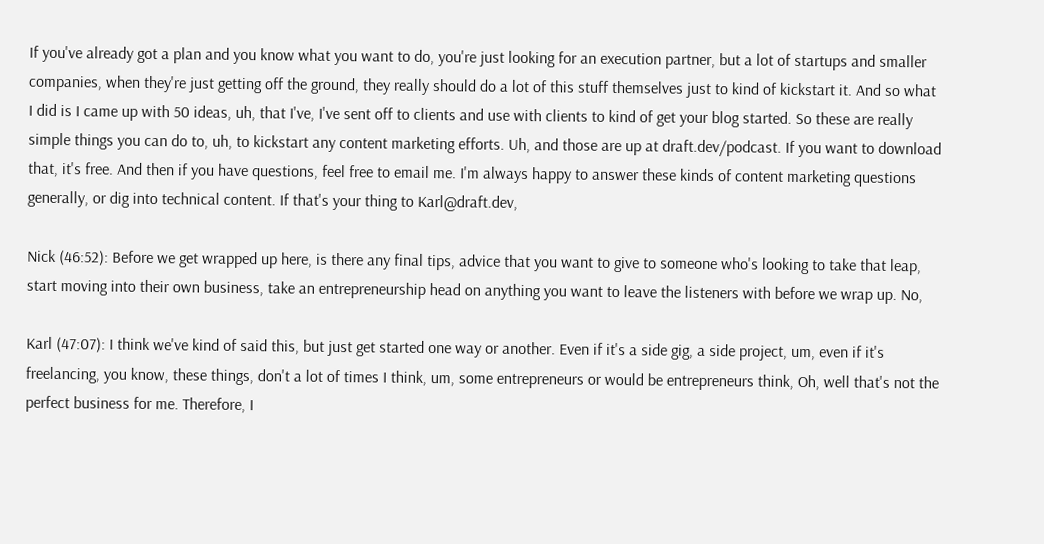If you've already got a plan and you know what you want to do, you're just looking for an execution partner, but a lot of startups and smaller companies, when they're just getting off the ground, they really should do a lot of this stuff themselves just to kind of kickstart it. And so what I did is I came up with 50 ideas, uh, that I've, I've sent off to clients and use with clients to kind of get your blog started. So these are really simple things you can do to, uh, to kickstart any content marketing efforts. Uh, and those are up at draft.dev/podcast. If you want to download that, it's free. And then if you have questions, feel free to email me. I'm always happy to answer these kinds of content marketing questions generally, or dig into technical content. If that's your thing to Karl@draft.dev,

Nick (46:52): Before we get wrapped up here, is there any final tips, advice that you want to give to someone who's looking to take that leap, start moving into their own business, take an entrepreneurship head on anything you want to leave the listeners with before we wrap up. No,

Karl (47:07): I think we've kind of said this, but just get started one way or another. Even if it's a side gig, a side project, um, even if it's freelancing, you know, these things, don't a lot of times I think, um, some entrepreneurs or would be entrepreneurs think, Oh, well that's not the perfect business for me. Therefore, I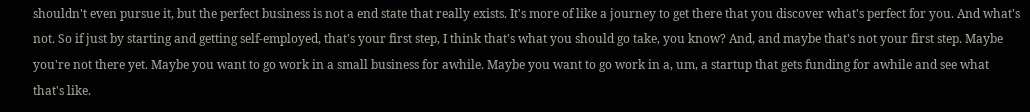shouldn't even pursue it, but the perfect business is not a end state that really exists. It's more of like a journey to get there that you discover what's perfect for you. And what's not. So if just by starting and getting self-employed, that's your first step, I think that's what you should go take, you know? And, and maybe that's not your first step. Maybe you're not there yet. Maybe you want to go work in a small business for awhile. Maybe you want to go work in a, um, a startup that gets funding for awhile and see what that's like.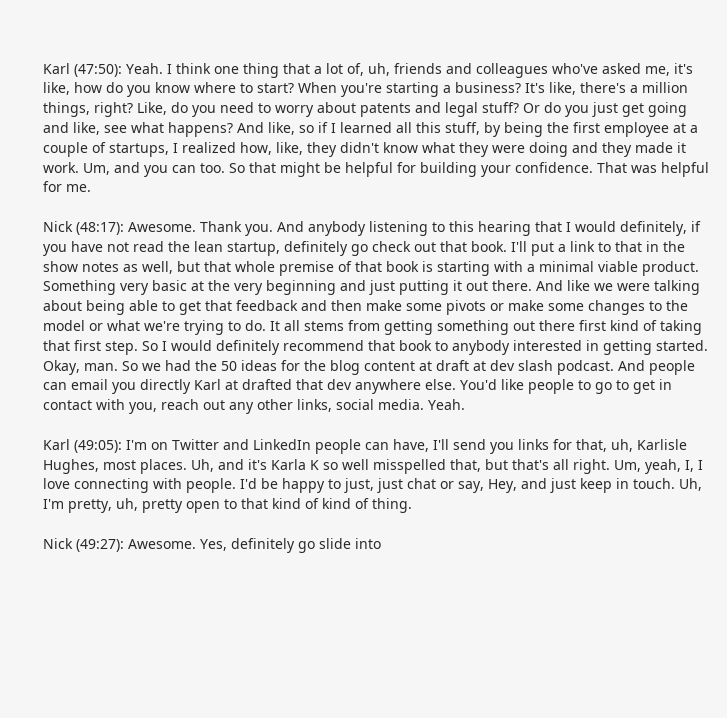Karl (47:50): Yeah. I think one thing that a lot of, uh, friends and colleagues who've asked me, it's like, how do you know where to start? When you're starting a business? It's like, there's a million things, right? Like, do you need to worry about patents and legal stuff? Or do you just get going and like, see what happens? And like, so if I learned all this stuff, by being the first employee at a couple of startups, I realized how, like, they didn't know what they were doing and they made it work. Um, and you can too. So that might be helpful for building your confidence. That was helpful for me.

Nick (48:17): Awesome. Thank you. And anybody listening to this hearing that I would definitely, if you have not read the lean startup, definitely go check out that book. I'll put a link to that in the show notes as well, but that whole premise of that book is starting with a minimal viable product. Something very basic at the very beginning and just putting it out there. And like we were talking about being able to get that feedback and then make some pivots or make some changes to the model or what we're trying to do. It all stems from getting something out there first kind of taking that first step. So I would definitely recommend that book to anybody interested in getting started. Okay, man. So we had the 50 ideas for the blog content at draft at dev slash podcast. And people can email you directly Karl at drafted that dev anywhere else. You'd like people to go to get in contact with you, reach out any other links, social media. Yeah.

Karl (49:05): I'm on Twitter and LinkedIn people can have, I'll send you links for that, uh, Karlisle Hughes, most places. Uh, and it's Karla K so well misspelled that, but that's all right. Um, yeah, I, I love connecting with people. I'd be happy to just, just chat or say, Hey, and just keep in touch. Uh, I'm pretty, uh, pretty open to that kind of kind of thing.

Nick (49:27): Awesome. Yes, definitely go slide into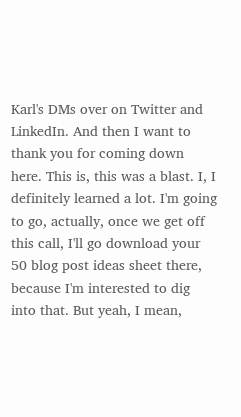Karl's DMs over on Twitter and LinkedIn. And then I want to thank you for coming down here. This is, this was a blast. I, I definitely learned a lot. I'm going to go, actually, once we get off this call, I'll go download your 50 blog post ideas sheet there, because I'm interested to dig into that. But yeah, I mean,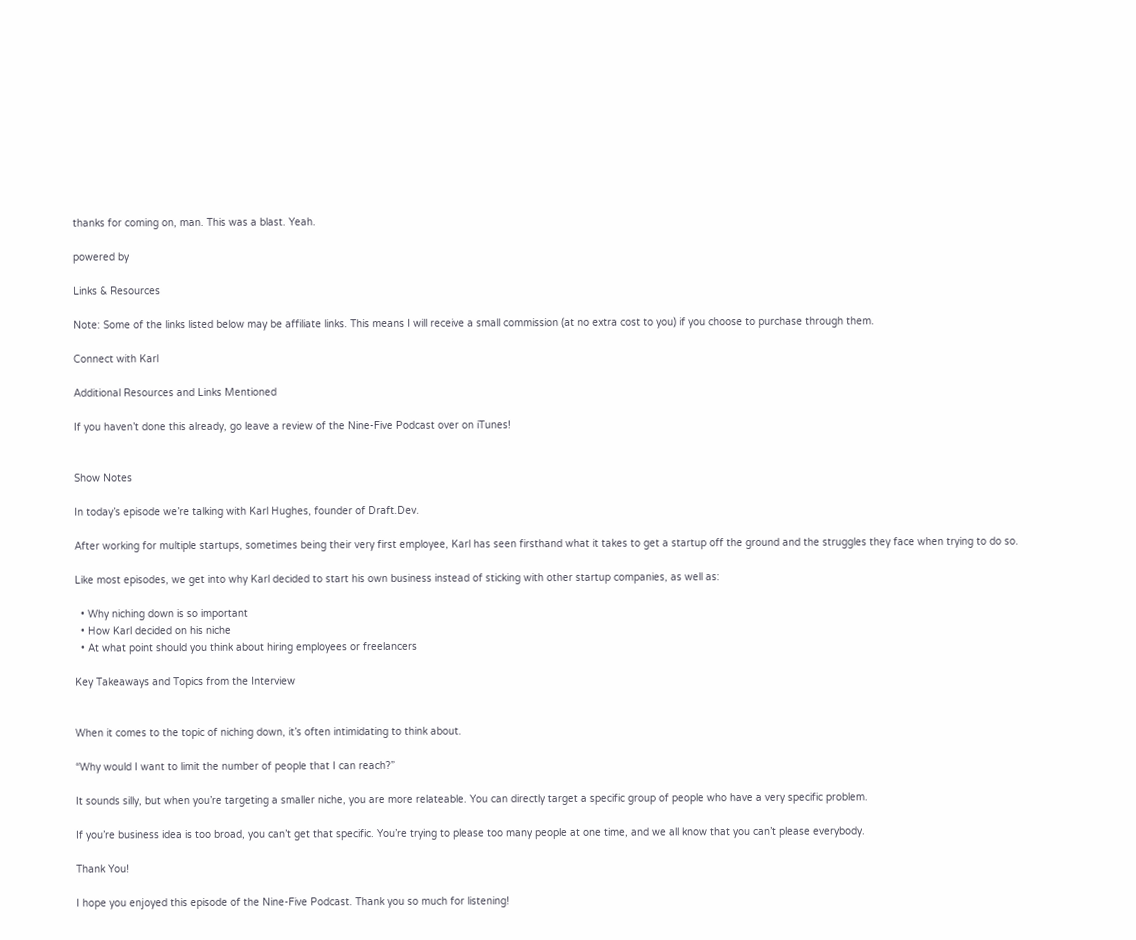thanks for coming on, man. This was a blast. Yeah.

powered by

Links & Resources

Note: Some of the links listed below may be affiliate links. This means I will receive a small commission (at no extra cost to you) if you choose to purchase through them.

Connect with Karl

Additional Resources and Links Mentioned

If you haven’t done this already, go leave a review of the Nine-Five Podcast over on iTunes!


Show Notes

In today’s episode we’re talking with Karl Hughes, founder of Draft.Dev.

After working for multiple startups, sometimes being their very first employee, Karl has seen firsthand what it takes to get a startup off the ground and the struggles they face when trying to do so.

Like most episodes, we get into why Karl decided to start his own business instead of sticking with other startup companies, as well as:

  • Why niching down is so important
  • How Karl decided on his niche
  • At what point should you think about hiring employees or freelancers

Key Takeaways and Topics from the Interview


When it comes to the topic of niching down, it’s often intimidating to think about.

“Why would I want to limit the number of people that I can reach?”

It sounds silly, but when you’re targeting a smaller niche, you are more relateable. You can directly target a specific group of people who have a very specific problem.

If you’re business idea is too broad, you can’t get that specific. You’re trying to please too many people at one time, and we all know that you can’t please everybody.

Thank You!

I hope you enjoyed this episode of the Nine-Five Podcast. Thank you so much for listening!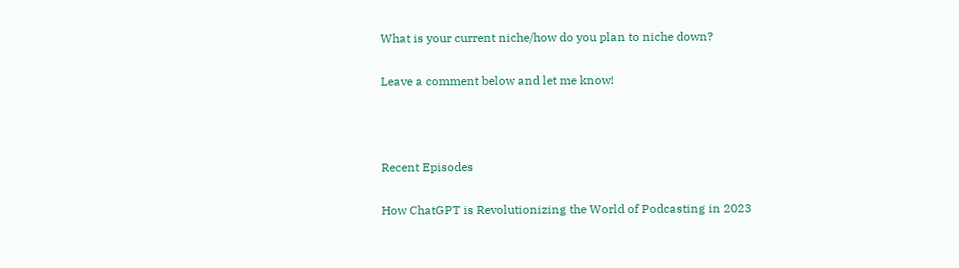What is your current niche/how do you plan to niche down?

Leave a comment below and let me know!



Recent Episodes

How ChatGPT is Revolutionizing the World of Podcasting in 2023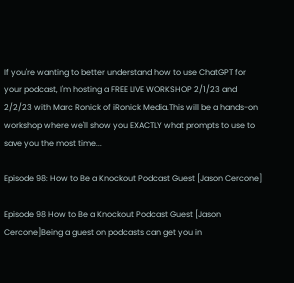If you're wanting to better understand how to use ChatGPT for your podcast, I'm hosting a FREE LIVE WORKSHOP 2/1/23 and 2/2/23 with Marc Ronick of iRonick Media.This will be a hands-on workshop where we'll show you EXACTLY what prompts to use to save you the most time...

Episode 98: How to Be a Knockout Podcast Guest [Jason Cercone]

Episode 98 How to Be a Knockout Podcast Guest [Jason Cercone]Being a guest on podcasts can get you in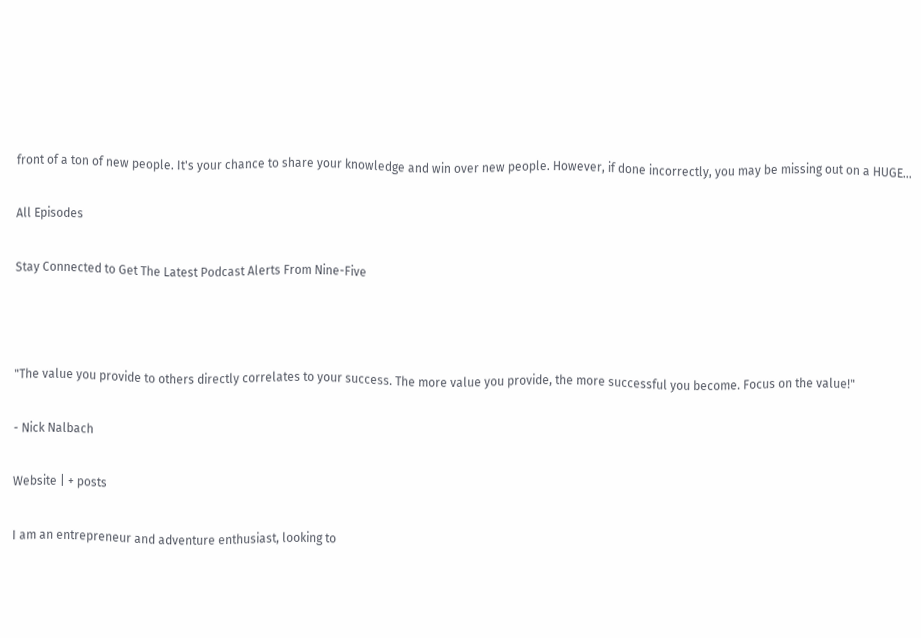front of a ton of new people. It's your chance to share your knowledge and win over new people. However, if done incorrectly, you may be missing out on a HUGE...

All Episodes

Stay Connected to Get The Latest Podcast Alerts From Nine-Five



"The value you provide to others directly correlates to your success. The more value you provide, the more successful you become. Focus on the value!"

- Nick Nalbach

Website | + posts

I am an entrepreneur and adventure enthusiast, looking to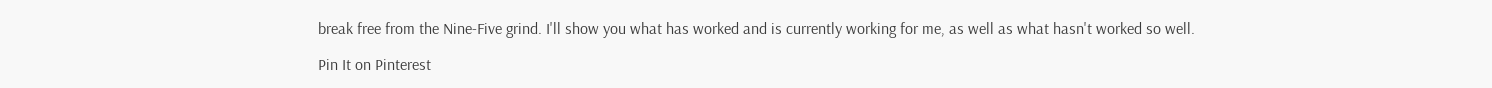break free from the Nine-Five grind. I'll show you what has worked and is currently working for me, as well as what hasn't worked so well.

Pin It on Pinterest